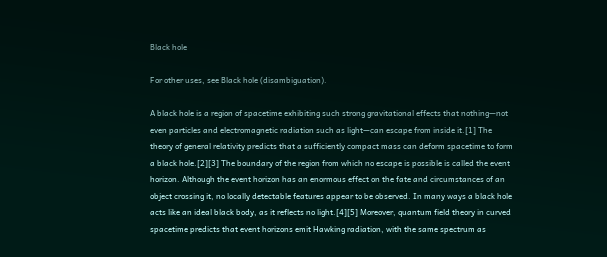Black hole

For other uses, see Black hole (disambiguation).

A black hole is a region of spacetime exhibiting such strong gravitational effects that nothing—not even particles and electromagnetic radiation such as light—can escape from inside it.[1] The theory of general relativity predicts that a sufficiently compact mass can deform spacetime to form a black hole.[2][3] The boundary of the region from which no escape is possible is called the event horizon. Although the event horizon has an enormous effect on the fate and circumstances of an object crossing it, no locally detectable features appear to be observed. In many ways a black hole acts like an ideal black body, as it reflects no light.[4][5] Moreover, quantum field theory in curved spacetime predicts that event horizons emit Hawking radiation, with the same spectrum as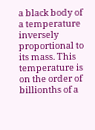a black body of a temperature inversely proportional to its mass. This temperature is on the order of billionths of a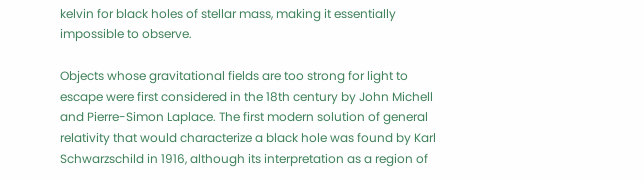kelvin for black holes of stellar mass, making it essentially impossible to observe.

Objects whose gravitational fields are too strong for light to escape were first considered in the 18th century by John Michell and Pierre-Simon Laplace. The first modern solution of general relativity that would characterize a black hole was found by Karl Schwarzschild in 1916, although its interpretation as a region of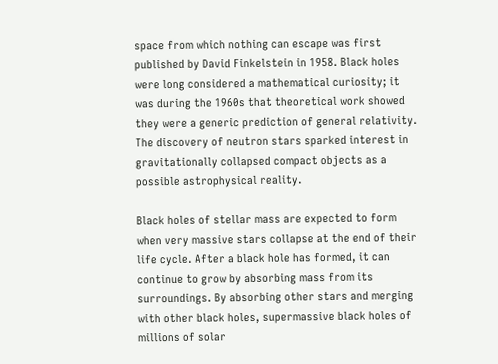space from which nothing can escape was first published by David Finkelstein in 1958. Black holes were long considered a mathematical curiosity; it was during the 1960s that theoretical work showed they were a generic prediction of general relativity. The discovery of neutron stars sparked interest in gravitationally collapsed compact objects as a possible astrophysical reality.

Black holes of stellar mass are expected to form when very massive stars collapse at the end of their life cycle. After a black hole has formed, it can continue to grow by absorbing mass from its surroundings. By absorbing other stars and merging with other black holes, supermassive black holes of millions of solar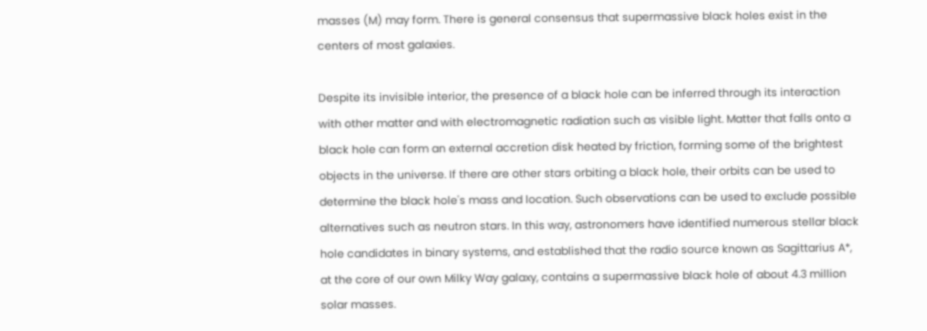masses (M) may form. There is general consensus that supermassive black holes exist in the centers of most galaxies.

Despite its invisible interior, the presence of a black hole can be inferred through its interaction with other matter and with electromagnetic radiation such as visible light. Matter that falls onto a black hole can form an external accretion disk heated by friction, forming some of the brightest objects in the universe. If there are other stars orbiting a black hole, their orbits can be used to determine the black hole's mass and location. Such observations can be used to exclude possible alternatives such as neutron stars. In this way, astronomers have identified numerous stellar black hole candidates in binary systems, and established that the radio source known as Sagittarius A*, at the core of our own Milky Way galaxy, contains a supermassive black hole of about 4.3 million solar masses.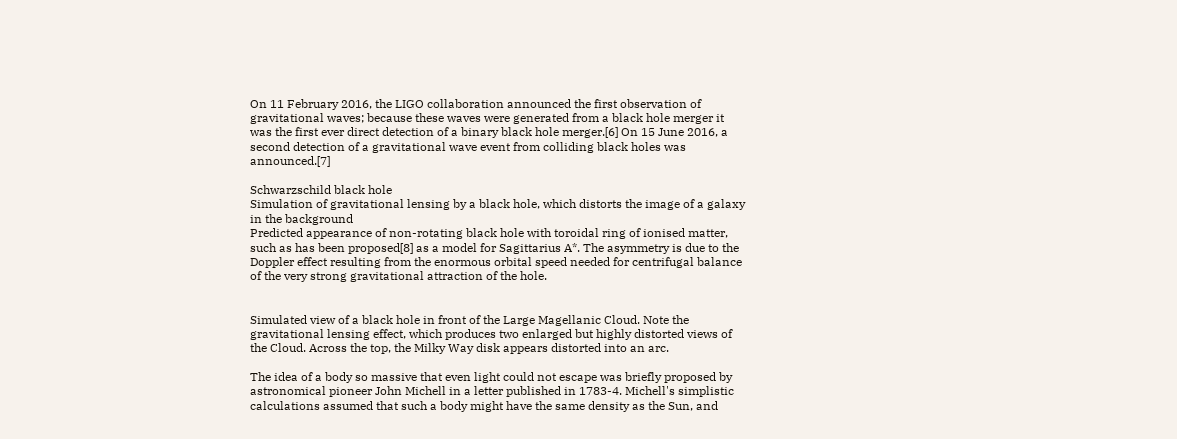On 11 February 2016, the LIGO collaboration announced the first observation of gravitational waves; because these waves were generated from a black hole merger it was the first ever direct detection of a binary black hole merger.[6] On 15 June 2016, a second detection of a gravitational wave event from colliding black holes was announced.[7]

Schwarzschild black hole
Simulation of gravitational lensing by a black hole, which distorts the image of a galaxy in the background
Predicted appearance of non-rotating black hole with toroidal ring of ionised matter, such as has been proposed[8] as a model for Sagittarius A*. The asymmetry is due to the Doppler effect resulting from the enormous orbital speed needed for centrifugal balance of the very strong gravitational attraction of the hole.


Simulated view of a black hole in front of the Large Magellanic Cloud. Note the gravitational lensing effect, which produces two enlarged but highly distorted views of the Cloud. Across the top, the Milky Way disk appears distorted into an arc.

The idea of a body so massive that even light could not escape was briefly proposed by astronomical pioneer John Michell in a letter published in 1783-4. Michell's simplistic calculations assumed that such a body might have the same density as the Sun, and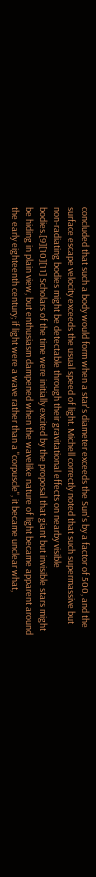concluded that such a body would form when a star's diameter exceeds the Sun's by a factor of 500, and the surface escape velocity exceeds the usual speed of light. Michell correctly noted that such supermassive but non-radiating bodies might be detectable through their gravitational effects on nearby visible bodies.[9][10][11] Scholars of the time were initially excited by the proposal that giant but invisible stars might be hiding in plain view, but enthusiasm dampened when the wavelike nature of light became apparent around the early eighteenth century; if light were a wave rather than a "corpuscle", it became unclear what,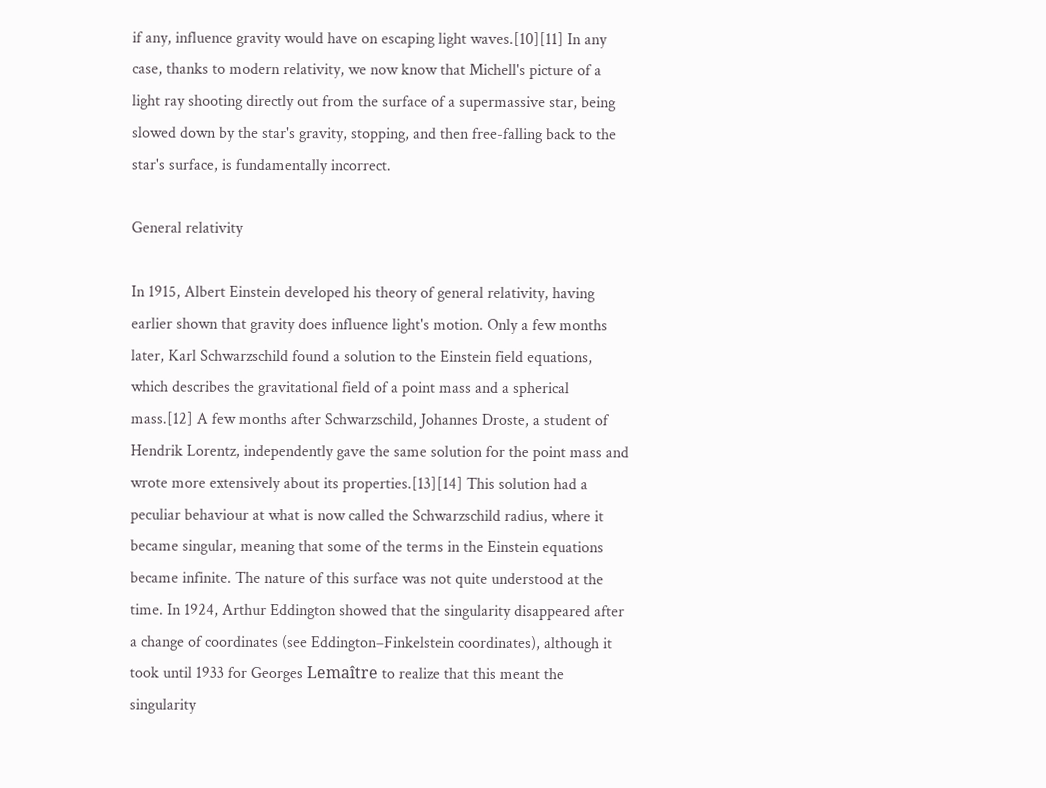if any, influence gravity would have on escaping light waves.[10][11] In any case, thanks to modern relativity, we now know that Michell's picture of a light ray shooting directly out from the surface of a supermassive star, being slowed down by the star's gravity, stopping, and then free-falling back to the star's surface, is fundamentally incorrect.

General relativity

In 1915, Albert Einstein developed his theory of general relativity, having earlier shown that gravity does influence light's motion. Only a few months later, Karl Schwarzschild found a solution to the Einstein field equations, which describes the gravitational field of a point mass and a spherical mass.[12] A few months after Schwarzschild, Johannes Droste, a student of Hendrik Lorentz, independently gave the same solution for the point mass and wrote more extensively about its properties.[13][14] This solution had a peculiar behaviour at what is now called the Schwarzschild radius, where it became singular, meaning that some of the terms in the Einstein equations became infinite. The nature of this surface was not quite understood at the time. In 1924, Arthur Eddington showed that the singularity disappeared after a change of coordinates (see Eddington–Finkelstein coordinates), although it took until 1933 for Georges Lemaître to realize that this meant the singularity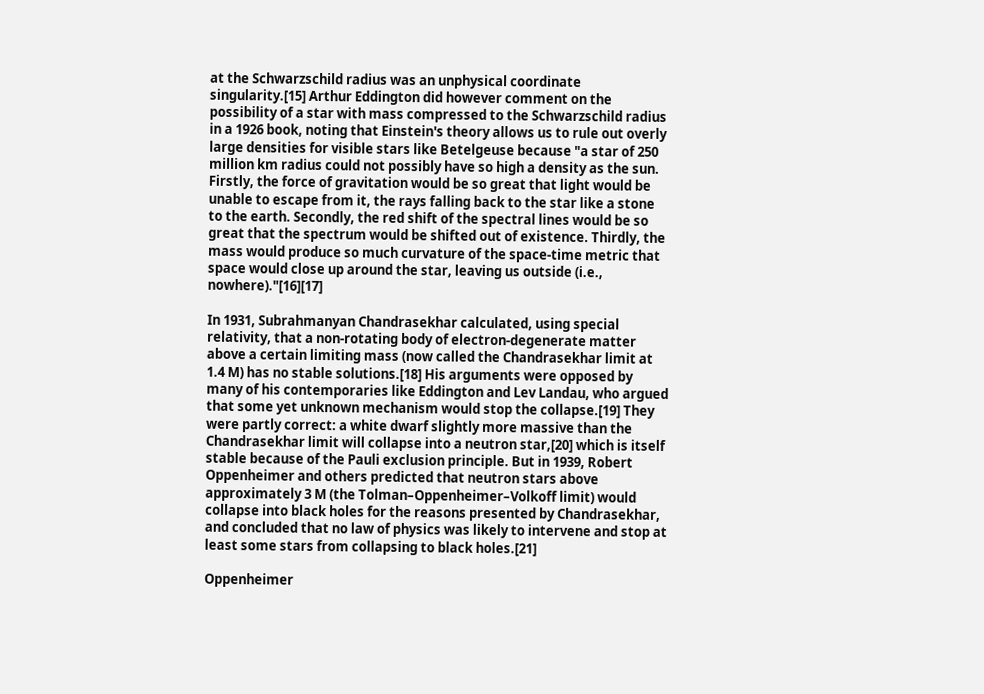at the Schwarzschild radius was an unphysical coordinate singularity.[15] Arthur Eddington did however comment on the possibility of a star with mass compressed to the Schwarzschild radius in a 1926 book, noting that Einstein's theory allows us to rule out overly large densities for visible stars like Betelgeuse because "a star of 250 million km radius could not possibly have so high a density as the sun. Firstly, the force of gravitation would be so great that light would be unable to escape from it, the rays falling back to the star like a stone to the earth. Secondly, the red shift of the spectral lines would be so great that the spectrum would be shifted out of existence. Thirdly, the mass would produce so much curvature of the space-time metric that space would close up around the star, leaving us outside (i.e., nowhere)."[16][17]

In 1931, Subrahmanyan Chandrasekhar calculated, using special relativity, that a non-rotating body of electron-degenerate matter above a certain limiting mass (now called the Chandrasekhar limit at 1.4 M) has no stable solutions.[18] His arguments were opposed by many of his contemporaries like Eddington and Lev Landau, who argued that some yet unknown mechanism would stop the collapse.[19] They were partly correct: a white dwarf slightly more massive than the Chandrasekhar limit will collapse into a neutron star,[20] which is itself stable because of the Pauli exclusion principle. But in 1939, Robert Oppenheimer and others predicted that neutron stars above approximately 3 M (the Tolman–Oppenheimer–Volkoff limit) would collapse into black holes for the reasons presented by Chandrasekhar, and concluded that no law of physics was likely to intervene and stop at least some stars from collapsing to black holes.[21]

Oppenheimer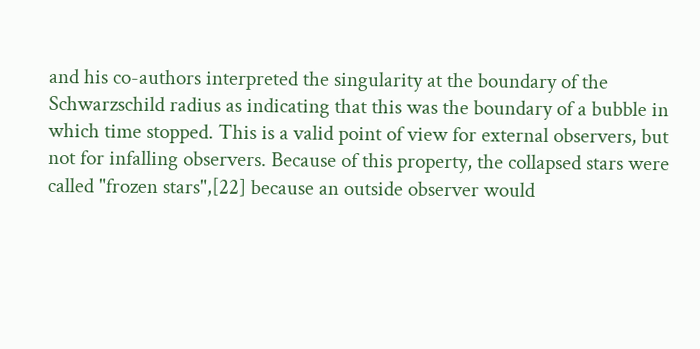and his co-authors interpreted the singularity at the boundary of the Schwarzschild radius as indicating that this was the boundary of a bubble in which time stopped. This is a valid point of view for external observers, but not for infalling observers. Because of this property, the collapsed stars were called "frozen stars",[22] because an outside observer would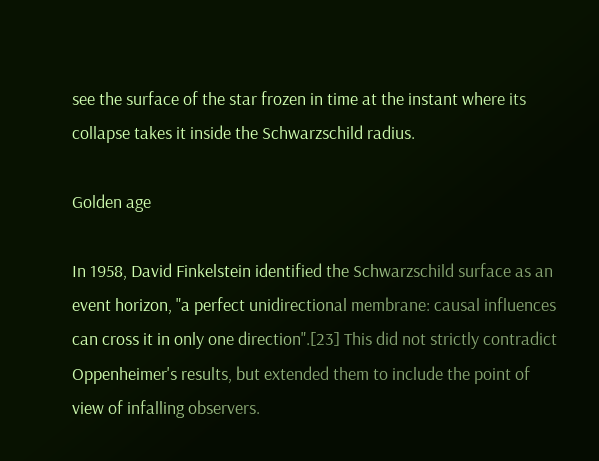see the surface of the star frozen in time at the instant where its collapse takes it inside the Schwarzschild radius.

Golden age

In 1958, David Finkelstein identified the Schwarzschild surface as an event horizon, "a perfect unidirectional membrane: causal influences can cross it in only one direction".[23] This did not strictly contradict Oppenheimer's results, but extended them to include the point of view of infalling observers.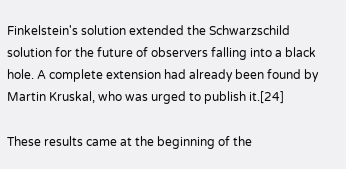Finkelstein's solution extended the Schwarzschild solution for the future of observers falling into a black hole. A complete extension had already been found by Martin Kruskal, who was urged to publish it.[24]

These results came at the beginning of the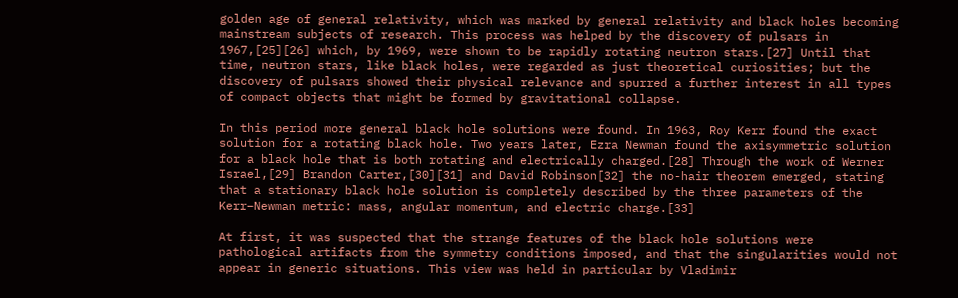golden age of general relativity, which was marked by general relativity and black holes becoming mainstream subjects of research. This process was helped by the discovery of pulsars in 1967,[25][26] which, by 1969, were shown to be rapidly rotating neutron stars.[27] Until that time, neutron stars, like black holes, were regarded as just theoretical curiosities; but the discovery of pulsars showed their physical relevance and spurred a further interest in all types of compact objects that might be formed by gravitational collapse.

In this period more general black hole solutions were found. In 1963, Roy Kerr found the exact solution for a rotating black hole. Two years later, Ezra Newman found the axisymmetric solution for a black hole that is both rotating and electrically charged.[28] Through the work of Werner Israel,[29] Brandon Carter,[30][31] and David Robinson[32] the no-hair theorem emerged, stating that a stationary black hole solution is completely described by the three parameters of the Kerr–Newman metric: mass, angular momentum, and electric charge.[33]

At first, it was suspected that the strange features of the black hole solutions were pathological artifacts from the symmetry conditions imposed, and that the singularities would not appear in generic situations. This view was held in particular by Vladimir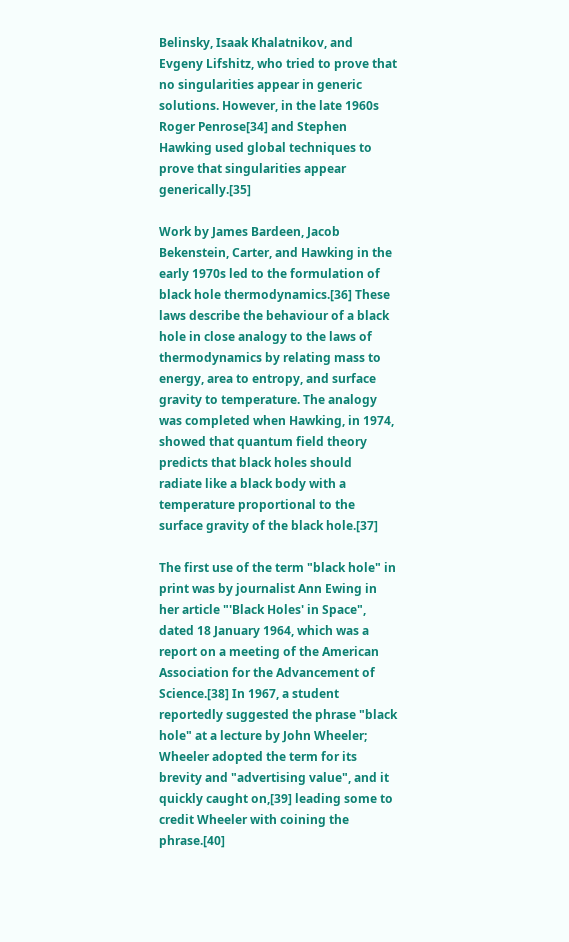Belinsky, Isaak Khalatnikov, and Evgeny Lifshitz, who tried to prove that no singularities appear in generic solutions. However, in the late 1960s Roger Penrose[34] and Stephen Hawking used global techniques to prove that singularities appear generically.[35]

Work by James Bardeen, Jacob Bekenstein, Carter, and Hawking in the early 1970s led to the formulation of black hole thermodynamics.[36] These laws describe the behaviour of a black hole in close analogy to the laws of thermodynamics by relating mass to energy, area to entropy, and surface gravity to temperature. The analogy was completed when Hawking, in 1974, showed that quantum field theory predicts that black holes should radiate like a black body with a temperature proportional to the surface gravity of the black hole.[37]

The first use of the term "black hole" in print was by journalist Ann Ewing in her article "'Black Holes' in Space", dated 18 January 1964, which was a report on a meeting of the American Association for the Advancement of Science.[38] In 1967, a student reportedly suggested the phrase "black hole" at a lecture by John Wheeler; Wheeler adopted the term for its brevity and "advertising value", and it quickly caught on,[39] leading some to credit Wheeler with coining the phrase.[40]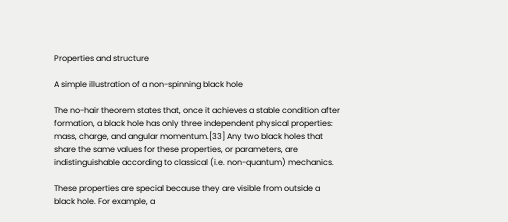Properties and structure

A simple illustration of a non-spinning black hole

The no-hair theorem states that, once it achieves a stable condition after formation, a black hole has only three independent physical properties: mass, charge, and angular momentum.[33] Any two black holes that share the same values for these properties, or parameters, are indistinguishable according to classical (i.e. non-quantum) mechanics.

These properties are special because they are visible from outside a black hole. For example, a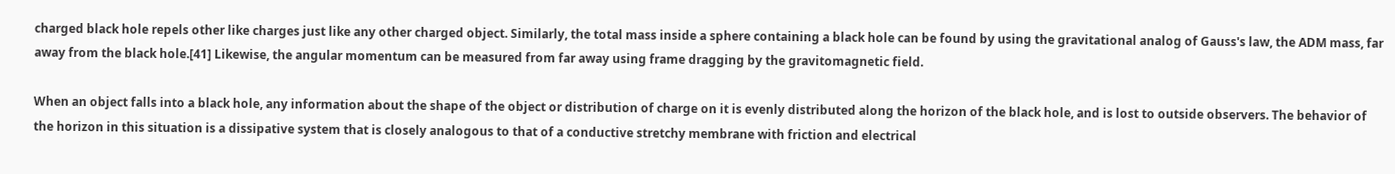charged black hole repels other like charges just like any other charged object. Similarly, the total mass inside a sphere containing a black hole can be found by using the gravitational analog of Gauss's law, the ADM mass, far away from the black hole.[41] Likewise, the angular momentum can be measured from far away using frame dragging by the gravitomagnetic field.

When an object falls into a black hole, any information about the shape of the object or distribution of charge on it is evenly distributed along the horizon of the black hole, and is lost to outside observers. The behavior of the horizon in this situation is a dissipative system that is closely analogous to that of a conductive stretchy membrane with friction and electrical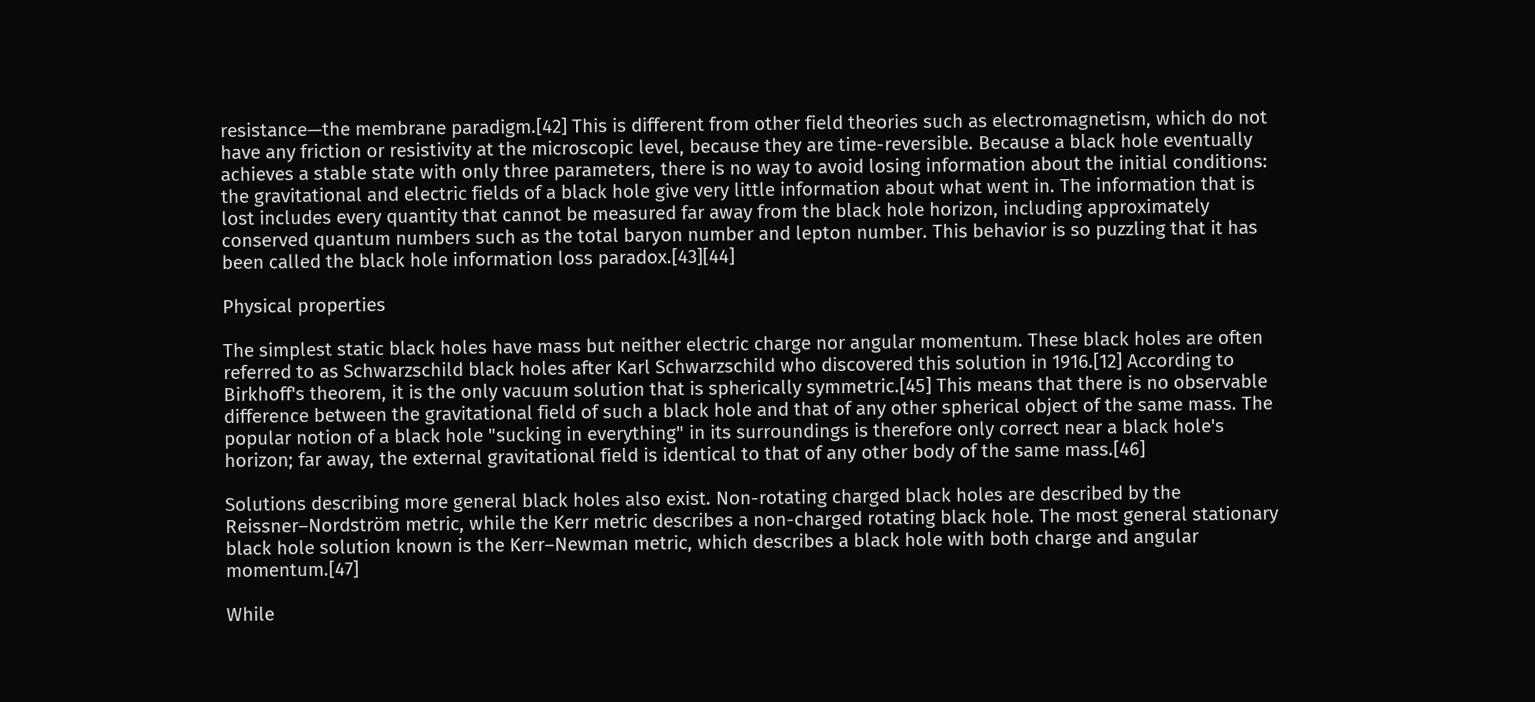resistance—the membrane paradigm.[42] This is different from other field theories such as electromagnetism, which do not have any friction or resistivity at the microscopic level, because they are time-reversible. Because a black hole eventually achieves a stable state with only three parameters, there is no way to avoid losing information about the initial conditions: the gravitational and electric fields of a black hole give very little information about what went in. The information that is lost includes every quantity that cannot be measured far away from the black hole horizon, including approximately conserved quantum numbers such as the total baryon number and lepton number. This behavior is so puzzling that it has been called the black hole information loss paradox.[43][44]

Physical properties

The simplest static black holes have mass but neither electric charge nor angular momentum. These black holes are often referred to as Schwarzschild black holes after Karl Schwarzschild who discovered this solution in 1916.[12] According to Birkhoff's theorem, it is the only vacuum solution that is spherically symmetric.[45] This means that there is no observable difference between the gravitational field of such a black hole and that of any other spherical object of the same mass. The popular notion of a black hole "sucking in everything" in its surroundings is therefore only correct near a black hole's horizon; far away, the external gravitational field is identical to that of any other body of the same mass.[46]

Solutions describing more general black holes also exist. Non-rotating charged black holes are described by the Reissner–Nordström metric, while the Kerr metric describes a non-charged rotating black hole. The most general stationary black hole solution known is the Kerr–Newman metric, which describes a black hole with both charge and angular momentum.[47]

While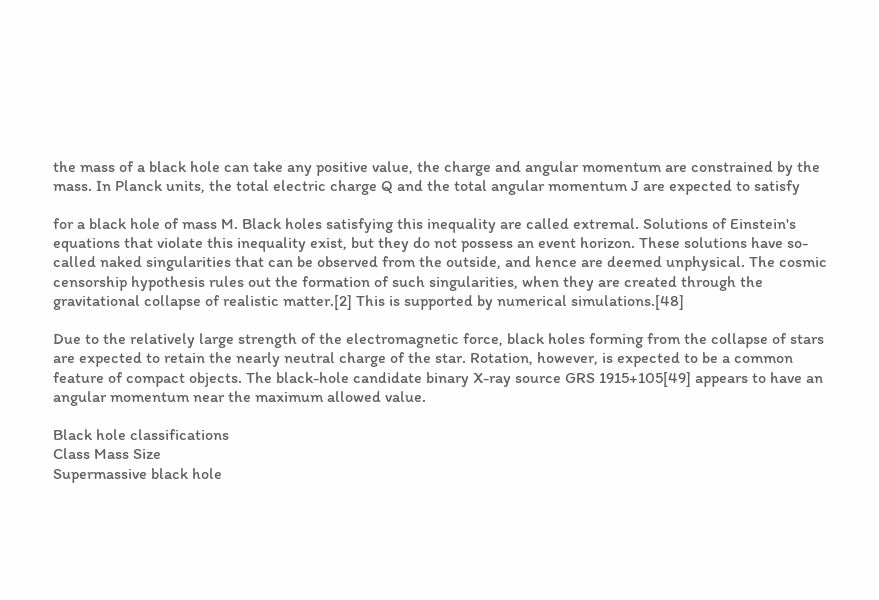the mass of a black hole can take any positive value, the charge and angular momentum are constrained by the mass. In Planck units, the total electric charge Q and the total angular momentum J are expected to satisfy

for a black hole of mass M. Black holes satisfying this inequality are called extremal. Solutions of Einstein's equations that violate this inequality exist, but they do not possess an event horizon. These solutions have so-called naked singularities that can be observed from the outside, and hence are deemed unphysical. The cosmic censorship hypothesis rules out the formation of such singularities, when they are created through the gravitational collapse of realistic matter.[2] This is supported by numerical simulations.[48]

Due to the relatively large strength of the electromagnetic force, black holes forming from the collapse of stars are expected to retain the nearly neutral charge of the star. Rotation, however, is expected to be a common feature of compact objects. The black-hole candidate binary X-ray source GRS 1915+105[49] appears to have an angular momentum near the maximum allowed value.

Black hole classifications
Class Mass Size
Supermassive black hole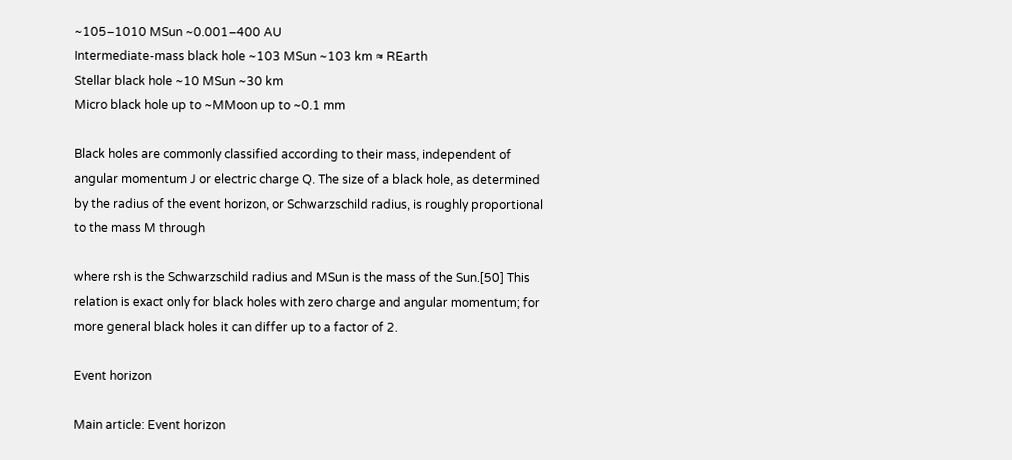~105–1010 MSun ~0.001–400 AU
Intermediate-mass black hole ~103 MSun ~103 km ≈ REarth
Stellar black hole ~10 MSun ~30 km
Micro black hole up to ~MMoon up to ~0.1 mm

Black holes are commonly classified according to their mass, independent of angular momentum J or electric charge Q. The size of a black hole, as determined by the radius of the event horizon, or Schwarzschild radius, is roughly proportional to the mass M through

where rsh is the Schwarzschild radius and MSun is the mass of the Sun.[50] This relation is exact only for black holes with zero charge and angular momentum; for more general black holes it can differ up to a factor of 2.

Event horizon

Main article: Event horizon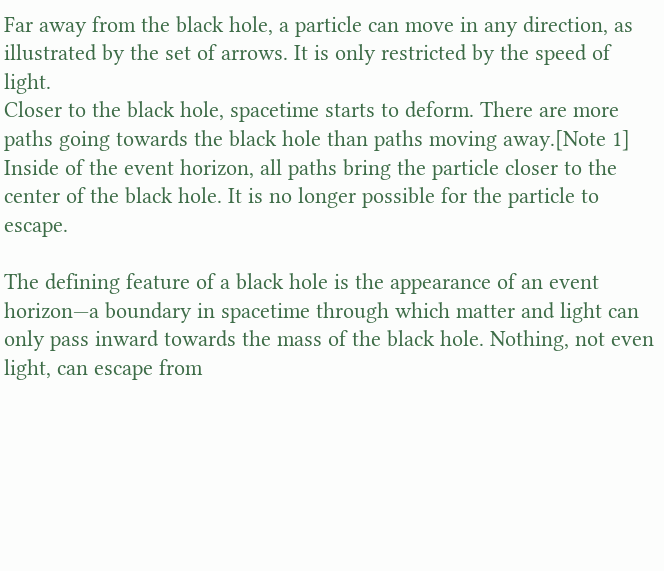Far away from the black hole, a particle can move in any direction, as illustrated by the set of arrows. It is only restricted by the speed of light.
Closer to the black hole, spacetime starts to deform. There are more paths going towards the black hole than paths moving away.[Note 1]
Inside of the event horizon, all paths bring the particle closer to the center of the black hole. It is no longer possible for the particle to escape.

The defining feature of a black hole is the appearance of an event horizon—a boundary in spacetime through which matter and light can only pass inward towards the mass of the black hole. Nothing, not even light, can escape from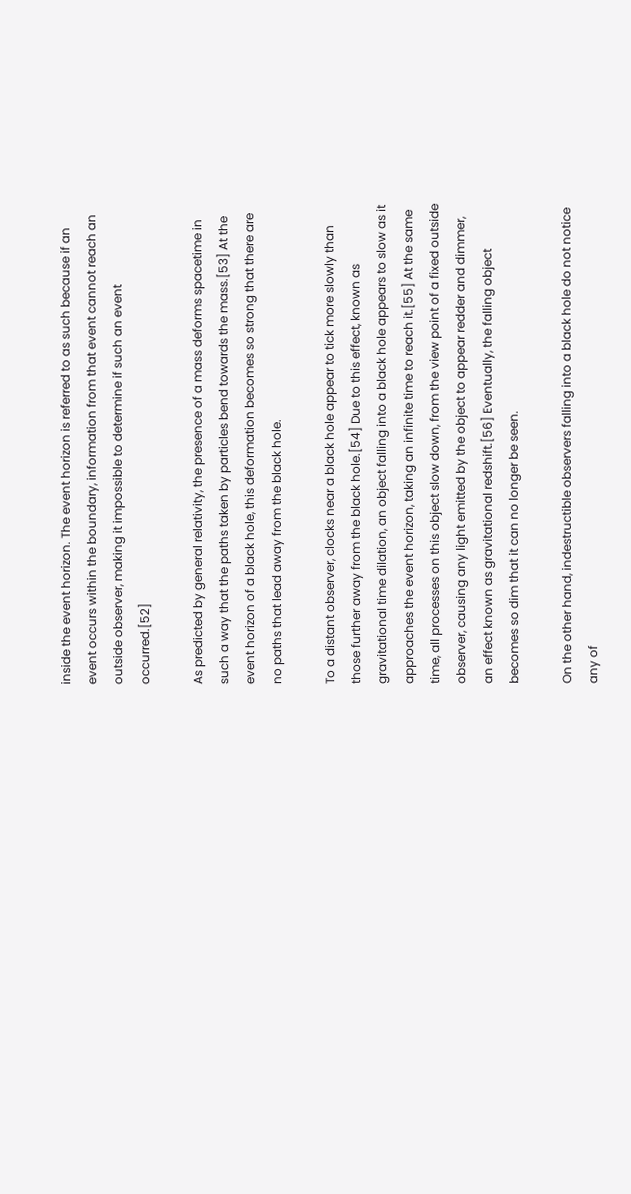inside the event horizon. The event horizon is referred to as such because if an event occurs within the boundary, information from that event cannot reach an outside observer, making it impossible to determine if such an event occurred.[52]

As predicted by general relativity, the presence of a mass deforms spacetime in such a way that the paths taken by particles bend towards the mass.[53] At the event horizon of a black hole, this deformation becomes so strong that there are no paths that lead away from the black hole.

To a distant observer, clocks near a black hole appear to tick more slowly than those further away from the black hole.[54] Due to this effect, known as gravitational time dilation, an object falling into a black hole appears to slow as it approaches the event horizon, taking an infinite time to reach it.[55] At the same time, all processes on this object slow down, from the view point of a fixed outside observer, causing any light emitted by the object to appear redder and dimmer, an effect known as gravitational redshift.[56] Eventually, the falling object becomes so dim that it can no longer be seen.

On the other hand, indestructible observers falling into a black hole do not notice any of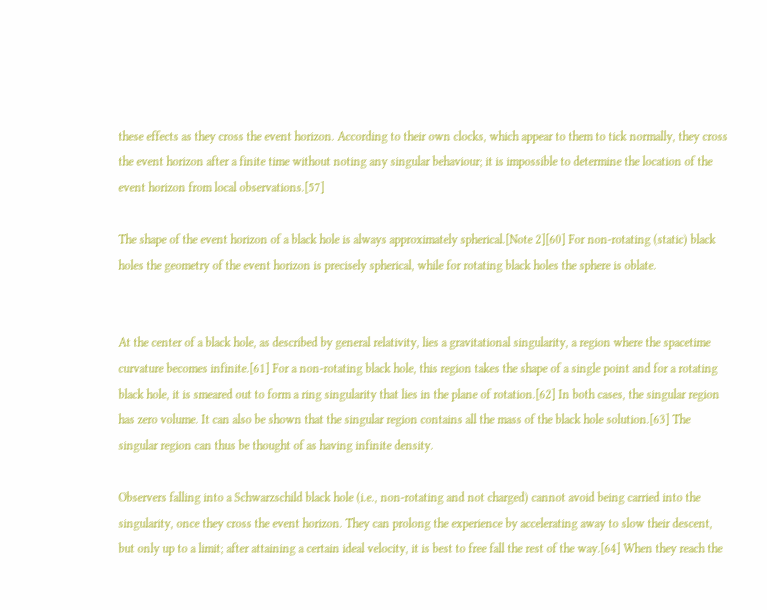these effects as they cross the event horizon. According to their own clocks, which appear to them to tick normally, they cross the event horizon after a finite time without noting any singular behaviour; it is impossible to determine the location of the event horizon from local observations.[57]

The shape of the event horizon of a black hole is always approximately spherical.[Note 2][60] For non-rotating (static) black holes the geometry of the event horizon is precisely spherical, while for rotating black holes the sphere is oblate.


At the center of a black hole, as described by general relativity, lies a gravitational singularity, a region where the spacetime curvature becomes infinite.[61] For a non-rotating black hole, this region takes the shape of a single point and for a rotating black hole, it is smeared out to form a ring singularity that lies in the plane of rotation.[62] In both cases, the singular region has zero volume. It can also be shown that the singular region contains all the mass of the black hole solution.[63] The singular region can thus be thought of as having infinite density.

Observers falling into a Schwarzschild black hole (i.e., non-rotating and not charged) cannot avoid being carried into the singularity, once they cross the event horizon. They can prolong the experience by accelerating away to slow their descent, but only up to a limit; after attaining a certain ideal velocity, it is best to free fall the rest of the way.[64] When they reach the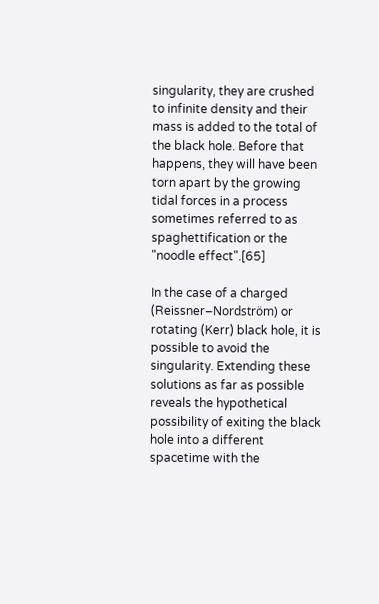singularity, they are crushed to infinite density and their mass is added to the total of the black hole. Before that happens, they will have been torn apart by the growing tidal forces in a process sometimes referred to as spaghettification or the "noodle effect".[65]

In the case of a charged (Reissner–Nordström) or rotating (Kerr) black hole, it is possible to avoid the singularity. Extending these solutions as far as possible reveals the hypothetical possibility of exiting the black hole into a different spacetime with the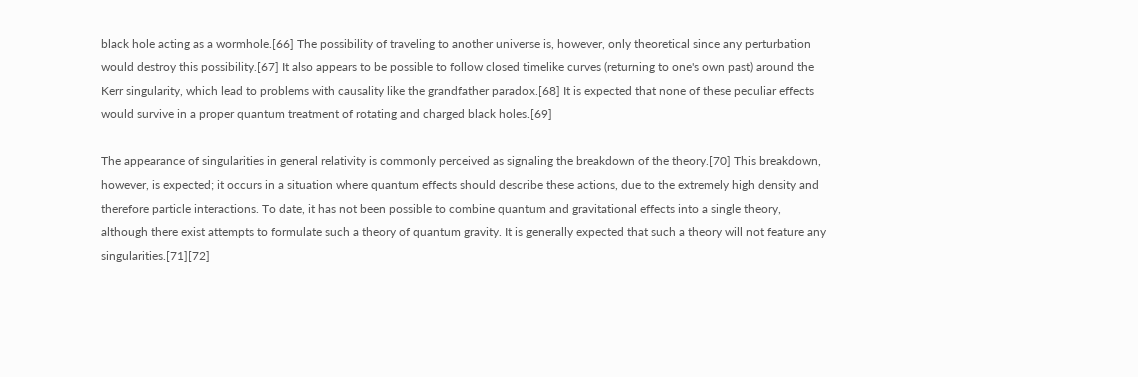black hole acting as a wormhole.[66] The possibility of traveling to another universe is, however, only theoretical since any perturbation would destroy this possibility.[67] It also appears to be possible to follow closed timelike curves (returning to one's own past) around the Kerr singularity, which lead to problems with causality like the grandfather paradox.[68] It is expected that none of these peculiar effects would survive in a proper quantum treatment of rotating and charged black holes.[69]

The appearance of singularities in general relativity is commonly perceived as signaling the breakdown of the theory.[70] This breakdown, however, is expected; it occurs in a situation where quantum effects should describe these actions, due to the extremely high density and therefore particle interactions. To date, it has not been possible to combine quantum and gravitational effects into a single theory, although there exist attempts to formulate such a theory of quantum gravity. It is generally expected that such a theory will not feature any singularities.[71][72]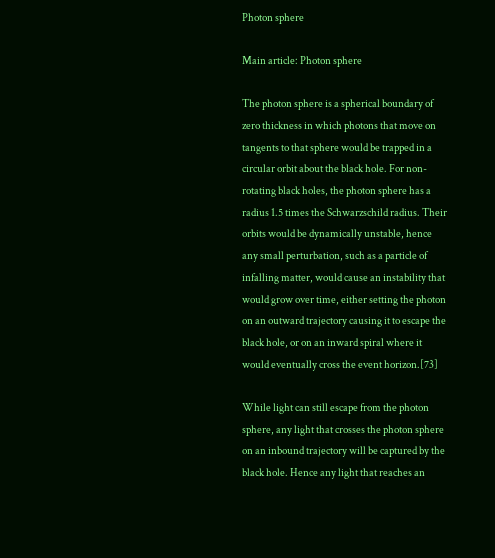Photon sphere

Main article: Photon sphere

The photon sphere is a spherical boundary of zero thickness in which photons that move on tangents to that sphere would be trapped in a circular orbit about the black hole. For non-rotating black holes, the photon sphere has a radius 1.5 times the Schwarzschild radius. Their orbits would be dynamically unstable, hence any small perturbation, such as a particle of infalling matter, would cause an instability that would grow over time, either setting the photon on an outward trajectory causing it to escape the black hole, or on an inward spiral where it would eventually cross the event horizon.[73]

While light can still escape from the photon sphere, any light that crosses the photon sphere on an inbound trajectory will be captured by the black hole. Hence any light that reaches an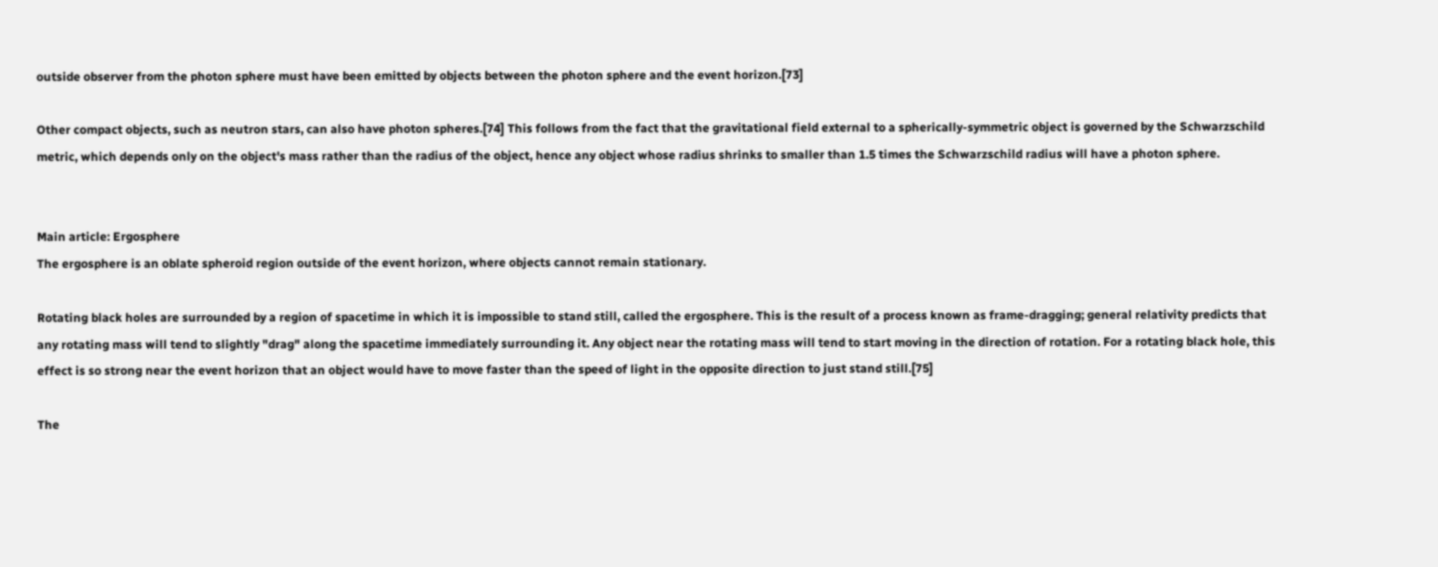outside observer from the photon sphere must have been emitted by objects between the photon sphere and the event horizon.[73]

Other compact objects, such as neutron stars, can also have photon spheres.[74] This follows from the fact that the gravitational field external to a spherically-symmetric object is governed by the Schwarzschild metric, which depends only on the object's mass rather than the radius of the object, hence any object whose radius shrinks to smaller than 1.5 times the Schwarzschild radius will have a photon sphere.


Main article: Ergosphere
The ergosphere is an oblate spheroid region outside of the event horizon, where objects cannot remain stationary.

Rotating black holes are surrounded by a region of spacetime in which it is impossible to stand still, called the ergosphere. This is the result of a process known as frame-dragging; general relativity predicts that any rotating mass will tend to slightly "drag" along the spacetime immediately surrounding it. Any object near the rotating mass will tend to start moving in the direction of rotation. For a rotating black hole, this effect is so strong near the event horizon that an object would have to move faster than the speed of light in the opposite direction to just stand still.[75]

The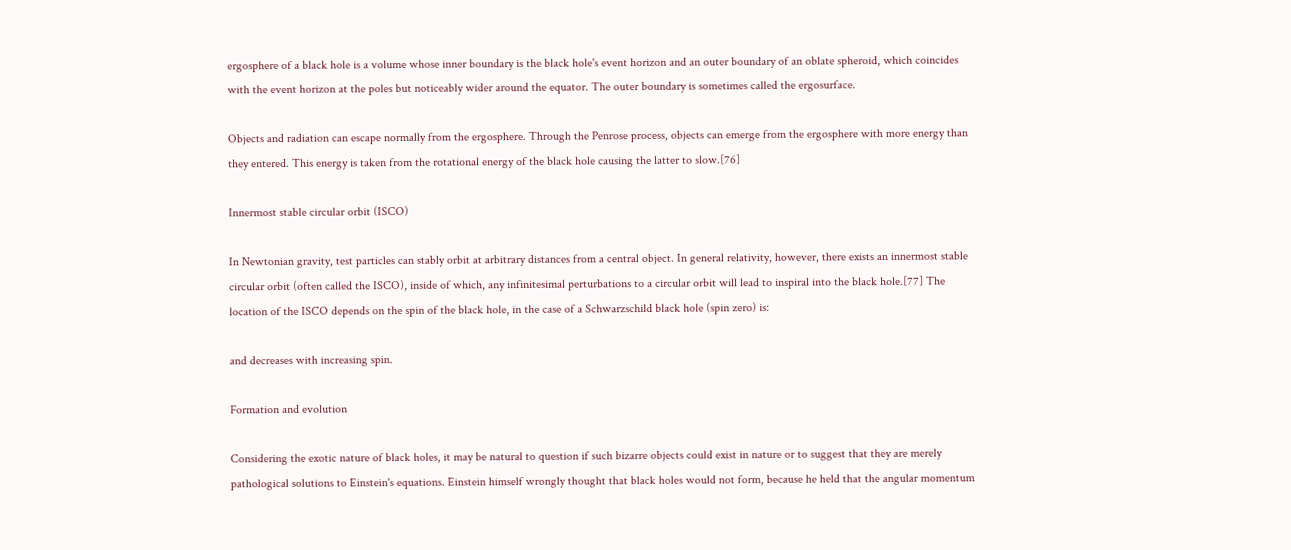ergosphere of a black hole is a volume whose inner boundary is the black hole's event horizon and an outer boundary of an oblate spheroid, which coincides with the event horizon at the poles but noticeably wider around the equator. The outer boundary is sometimes called the ergosurface.

Objects and radiation can escape normally from the ergosphere. Through the Penrose process, objects can emerge from the ergosphere with more energy than they entered. This energy is taken from the rotational energy of the black hole causing the latter to slow.[76]

Innermost stable circular orbit (ISCO)

In Newtonian gravity, test particles can stably orbit at arbitrary distances from a central object. In general relativity, however, there exists an innermost stable circular orbit (often called the ISCO), inside of which, any infinitesimal perturbations to a circular orbit will lead to inspiral into the black hole.[77] The location of the ISCO depends on the spin of the black hole, in the case of a Schwarzschild black hole (spin zero) is:

and decreases with increasing spin.

Formation and evolution

Considering the exotic nature of black holes, it may be natural to question if such bizarre objects could exist in nature or to suggest that they are merely pathological solutions to Einstein's equations. Einstein himself wrongly thought that black holes would not form, because he held that the angular momentum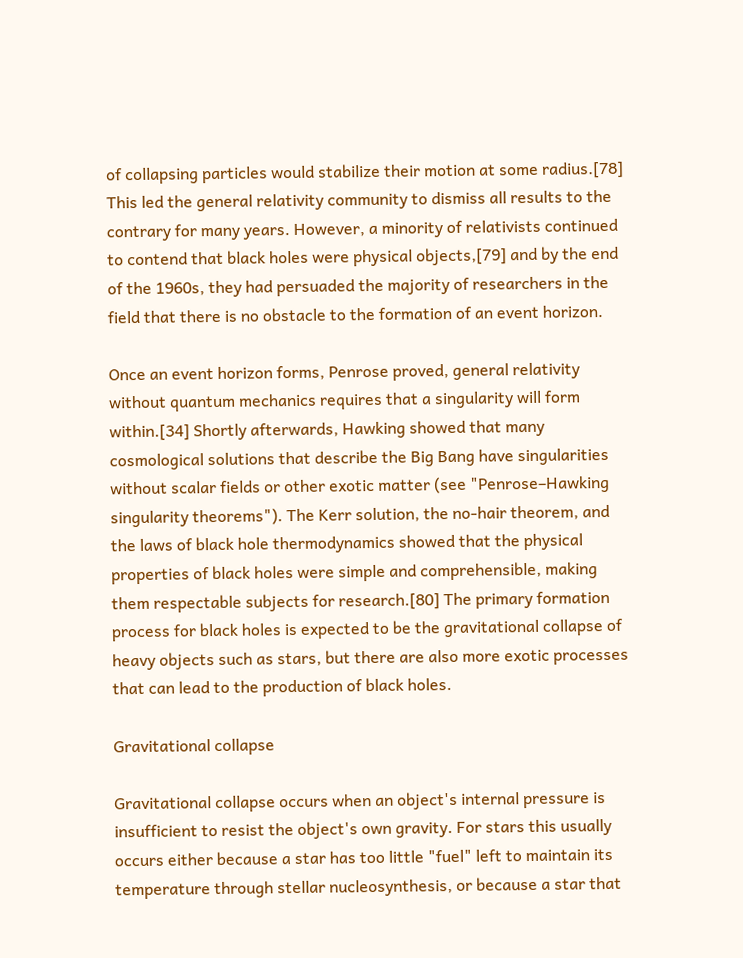of collapsing particles would stabilize their motion at some radius.[78] This led the general relativity community to dismiss all results to the contrary for many years. However, a minority of relativists continued to contend that black holes were physical objects,[79] and by the end of the 1960s, they had persuaded the majority of researchers in the field that there is no obstacle to the formation of an event horizon.

Once an event horizon forms, Penrose proved, general relativity without quantum mechanics requires that a singularity will form within.[34] Shortly afterwards, Hawking showed that many cosmological solutions that describe the Big Bang have singularities without scalar fields or other exotic matter (see "Penrose–Hawking singularity theorems"). The Kerr solution, the no-hair theorem, and the laws of black hole thermodynamics showed that the physical properties of black holes were simple and comprehensible, making them respectable subjects for research.[80] The primary formation process for black holes is expected to be the gravitational collapse of heavy objects such as stars, but there are also more exotic processes that can lead to the production of black holes.

Gravitational collapse

Gravitational collapse occurs when an object's internal pressure is insufficient to resist the object's own gravity. For stars this usually occurs either because a star has too little "fuel" left to maintain its temperature through stellar nucleosynthesis, or because a star that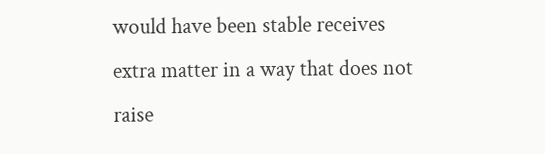would have been stable receives extra matter in a way that does not raise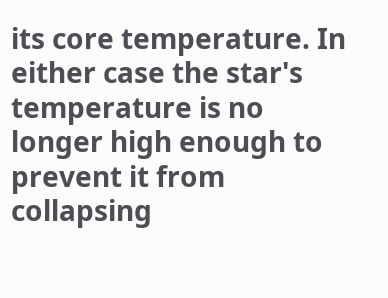its core temperature. In either case the star's temperature is no longer high enough to prevent it from collapsing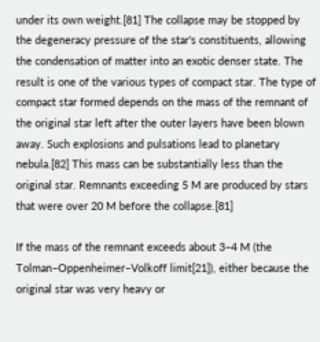under its own weight.[81] The collapse may be stopped by the degeneracy pressure of the star's constituents, allowing the condensation of matter into an exotic denser state. The result is one of the various types of compact star. The type of compact star formed depends on the mass of the remnant of the original star left after the outer layers have been blown away. Such explosions and pulsations lead to planetary nebula.[82] This mass can be substantially less than the original star. Remnants exceeding 5 M are produced by stars that were over 20 M before the collapse.[81]

If the mass of the remnant exceeds about 3–4 M (the Tolman–Oppenheimer–Volkoff limit[21]), either because the original star was very heavy or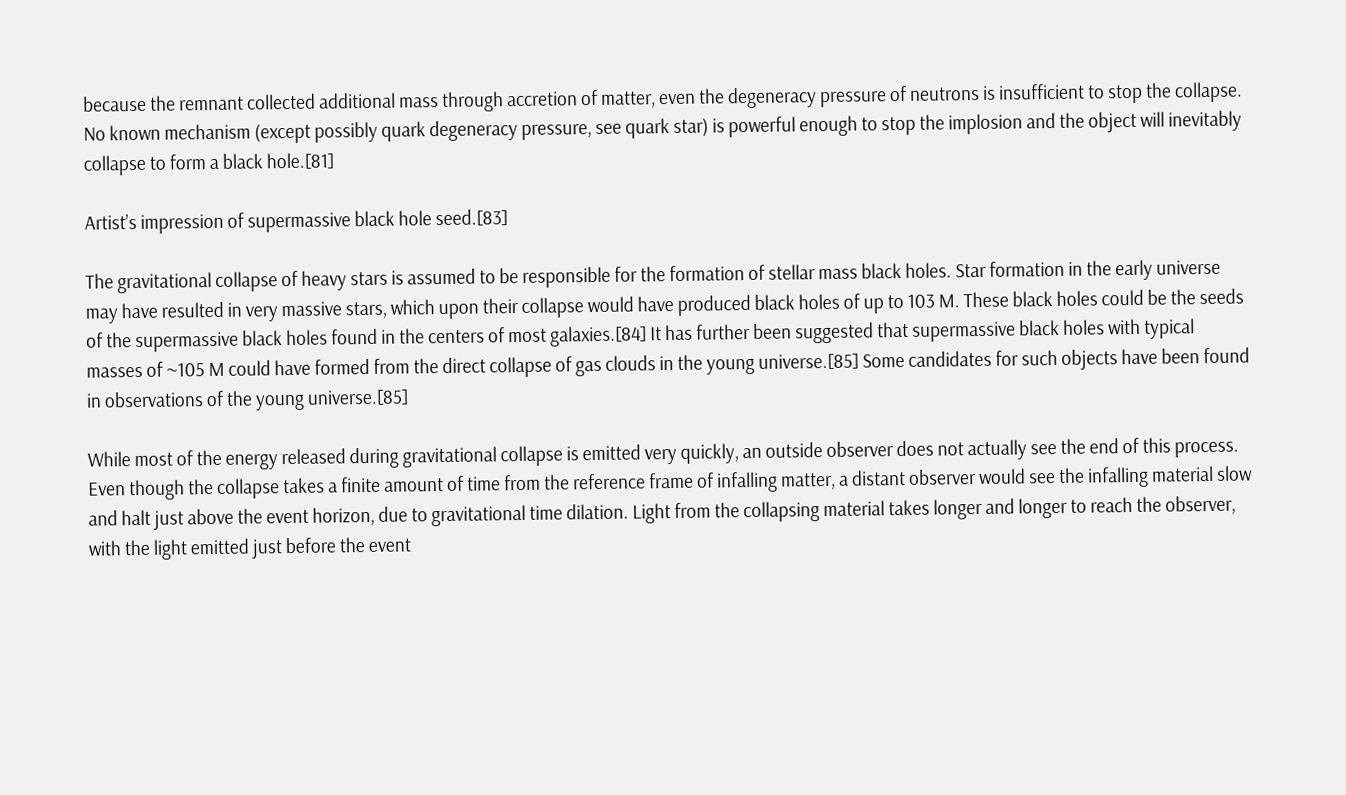because the remnant collected additional mass through accretion of matter, even the degeneracy pressure of neutrons is insufficient to stop the collapse. No known mechanism (except possibly quark degeneracy pressure, see quark star) is powerful enough to stop the implosion and the object will inevitably collapse to form a black hole.[81]

Artist’s impression of supermassive black hole seed.[83]

The gravitational collapse of heavy stars is assumed to be responsible for the formation of stellar mass black holes. Star formation in the early universe may have resulted in very massive stars, which upon their collapse would have produced black holes of up to 103 M. These black holes could be the seeds of the supermassive black holes found in the centers of most galaxies.[84] It has further been suggested that supermassive black holes with typical masses of ~105 M could have formed from the direct collapse of gas clouds in the young universe.[85] Some candidates for such objects have been found in observations of the young universe.[85]

While most of the energy released during gravitational collapse is emitted very quickly, an outside observer does not actually see the end of this process. Even though the collapse takes a finite amount of time from the reference frame of infalling matter, a distant observer would see the infalling material slow and halt just above the event horizon, due to gravitational time dilation. Light from the collapsing material takes longer and longer to reach the observer, with the light emitted just before the event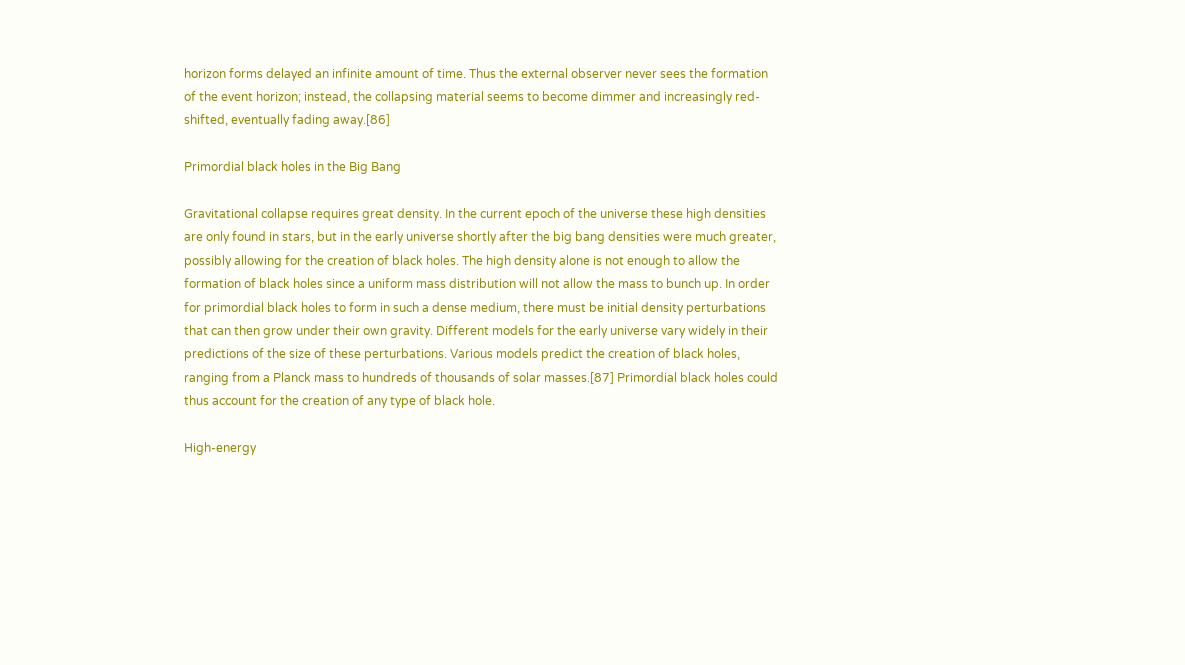horizon forms delayed an infinite amount of time. Thus the external observer never sees the formation of the event horizon; instead, the collapsing material seems to become dimmer and increasingly red-shifted, eventually fading away.[86]

Primordial black holes in the Big Bang

Gravitational collapse requires great density. In the current epoch of the universe these high densities are only found in stars, but in the early universe shortly after the big bang densities were much greater, possibly allowing for the creation of black holes. The high density alone is not enough to allow the formation of black holes since a uniform mass distribution will not allow the mass to bunch up. In order for primordial black holes to form in such a dense medium, there must be initial density perturbations that can then grow under their own gravity. Different models for the early universe vary widely in their predictions of the size of these perturbations. Various models predict the creation of black holes, ranging from a Planck mass to hundreds of thousands of solar masses.[87] Primordial black holes could thus account for the creation of any type of black hole.

High-energy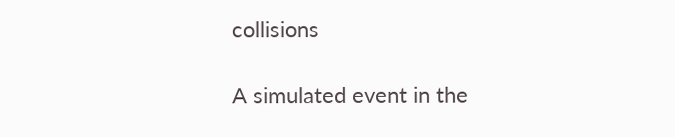collisions

A simulated event in the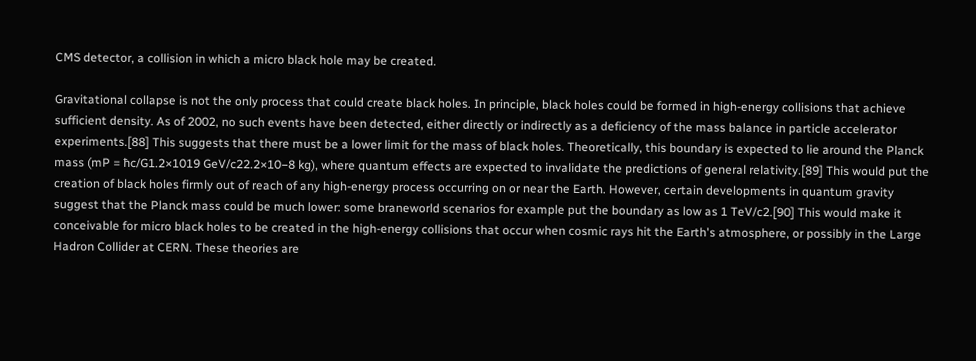CMS detector, a collision in which a micro black hole may be created.

Gravitational collapse is not the only process that could create black holes. In principle, black holes could be formed in high-energy collisions that achieve sufficient density. As of 2002, no such events have been detected, either directly or indirectly as a deficiency of the mass balance in particle accelerator experiments.[88] This suggests that there must be a lower limit for the mass of black holes. Theoretically, this boundary is expected to lie around the Planck mass (mP = ħc/G1.2×1019 GeV/c22.2×10−8 kg), where quantum effects are expected to invalidate the predictions of general relativity.[89] This would put the creation of black holes firmly out of reach of any high-energy process occurring on or near the Earth. However, certain developments in quantum gravity suggest that the Planck mass could be much lower: some braneworld scenarios for example put the boundary as low as 1 TeV/c2.[90] This would make it conceivable for micro black holes to be created in the high-energy collisions that occur when cosmic rays hit the Earth's atmosphere, or possibly in the Large Hadron Collider at CERN. These theories are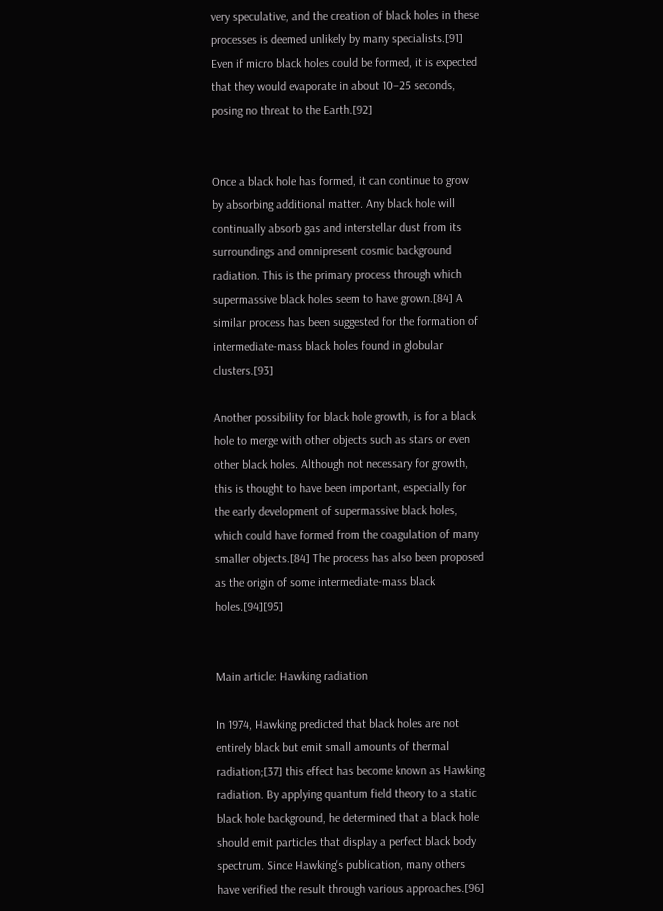very speculative, and the creation of black holes in these processes is deemed unlikely by many specialists.[91] Even if micro black holes could be formed, it is expected that they would evaporate in about 10−25 seconds, posing no threat to the Earth.[92]


Once a black hole has formed, it can continue to grow by absorbing additional matter. Any black hole will continually absorb gas and interstellar dust from its surroundings and omnipresent cosmic background radiation. This is the primary process through which supermassive black holes seem to have grown.[84] A similar process has been suggested for the formation of intermediate-mass black holes found in globular clusters.[93]

Another possibility for black hole growth, is for a black hole to merge with other objects such as stars or even other black holes. Although not necessary for growth, this is thought to have been important, especially for the early development of supermassive black holes, which could have formed from the coagulation of many smaller objects.[84] The process has also been proposed as the origin of some intermediate-mass black holes.[94][95]


Main article: Hawking radiation

In 1974, Hawking predicted that black holes are not entirely black but emit small amounts of thermal radiation;[37] this effect has become known as Hawking radiation. By applying quantum field theory to a static black hole background, he determined that a black hole should emit particles that display a perfect black body spectrum. Since Hawking's publication, many others have verified the result through various approaches.[96]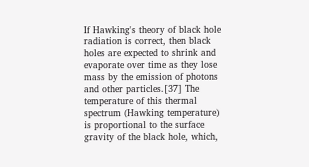If Hawking's theory of black hole radiation is correct, then black holes are expected to shrink and evaporate over time as they lose mass by the emission of photons and other particles.[37] The temperature of this thermal spectrum (Hawking temperature) is proportional to the surface gravity of the black hole, which,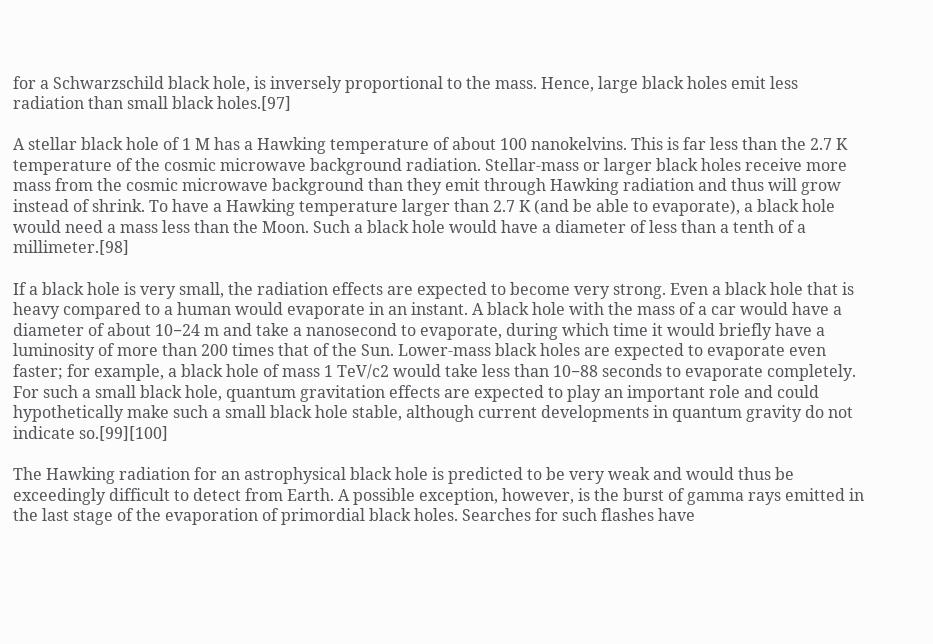for a Schwarzschild black hole, is inversely proportional to the mass. Hence, large black holes emit less radiation than small black holes.[97]

A stellar black hole of 1 M has a Hawking temperature of about 100 nanokelvins. This is far less than the 2.7 K temperature of the cosmic microwave background radiation. Stellar-mass or larger black holes receive more mass from the cosmic microwave background than they emit through Hawking radiation and thus will grow instead of shrink. To have a Hawking temperature larger than 2.7 K (and be able to evaporate), a black hole would need a mass less than the Moon. Such a black hole would have a diameter of less than a tenth of a millimeter.[98]

If a black hole is very small, the radiation effects are expected to become very strong. Even a black hole that is heavy compared to a human would evaporate in an instant. A black hole with the mass of a car would have a diameter of about 10−24 m and take a nanosecond to evaporate, during which time it would briefly have a luminosity of more than 200 times that of the Sun. Lower-mass black holes are expected to evaporate even faster; for example, a black hole of mass 1 TeV/c2 would take less than 10−88 seconds to evaporate completely. For such a small black hole, quantum gravitation effects are expected to play an important role and could hypothetically make such a small black hole stable, although current developments in quantum gravity do not indicate so.[99][100]

The Hawking radiation for an astrophysical black hole is predicted to be very weak and would thus be exceedingly difficult to detect from Earth. A possible exception, however, is the burst of gamma rays emitted in the last stage of the evaporation of primordial black holes. Searches for such flashes have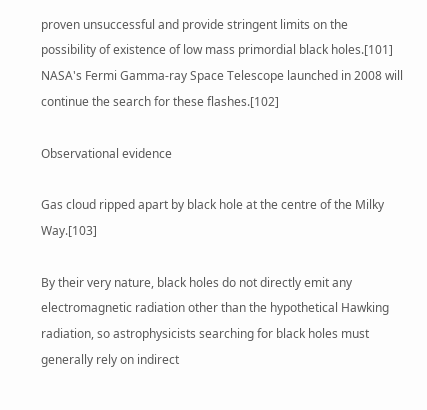proven unsuccessful and provide stringent limits on the possibility of existence of low mass primordial black holes.[101] NASA's Fermi Gamma-ray Space Telescope launched in 2008 will continue the search for these flashes.[102]

Observational evidence

Gas cloud ripped apart by black hole at the centre of the Milky Way.[103]

By their very nature, black holes do not directly emit any electromagnetic radiation other than the hypothetical Hawking radiation, so astrophysicists searching for black holes must generally rely on indirect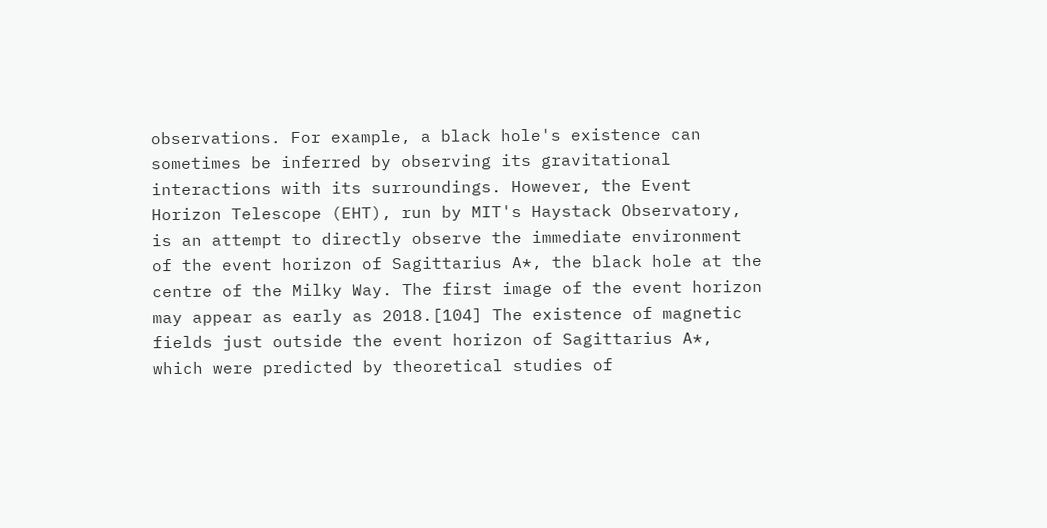observations. For example, a black hole's existence can sometimes be inferred by observing its gravitational interactions with its surroundings. However, the Event Horizon Telescope (EHT), run by MIT's Haystack Observatory, is an attempt to directly observe the immediate environment of the event horizon of Sagittarius A*, the black hole at the centre of the Milky Way. The first image of the event horizon may appear as early as 2018.[104] The existence of magnetic fields just outside the event horizon of Sagittarius A*, which were predicted by theoretical studies of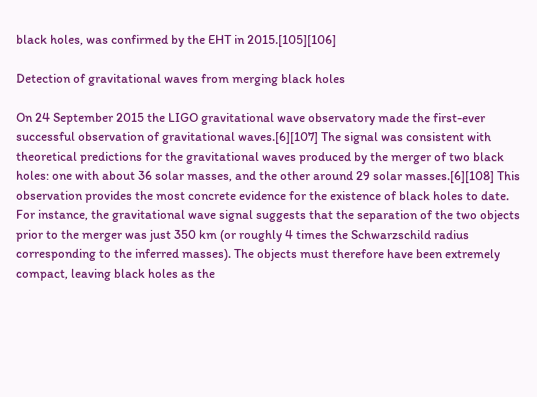black holes, was confirmed by the EHT in 2015.[105][106]

Detection of gravitational waves from merging black holes

On 24 September 2015 the LIGO gravitational wave observatory made the first-ever successful observation of gravitational waves.[6][107] The signal was consistent with theoretical predictions for the gravitational waves produced by the merger of two black holes: one with about 36 solar masses, and the other around 29 solar masses.[6][108] This observation provides the most concrete evidence for the existence of black holes to date. For instance, the gravitational wave signal suggests that the separation of the two objects prior to the merger was just 350 km (or roughly 4 times the Schwarzschild radius corresponding to the inferred masses). The objects must therefore have been extremely compact, leaving black holes as the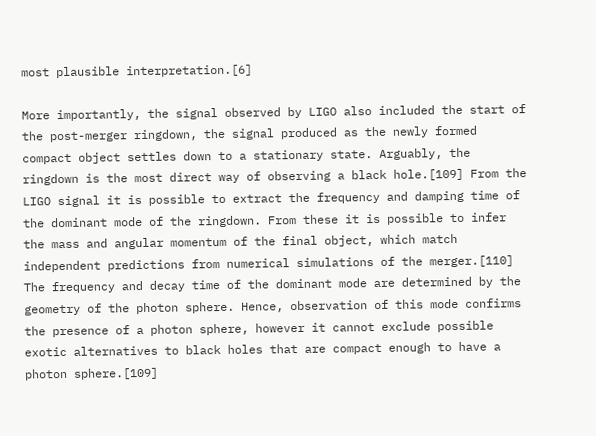most plausible interpretation.[6]

More importantly, the signal observed by LIGO also included the start of the post-merger ringdown, the signal produced as the newly formed compact object settles down to a stationary state. Arguably, the ringdown is the most direct way of observing a black hole.[109] From the LIGO signal it is possible to extract the frequency and damping time of the dominant mode of the ringdown. From these it is possible to infer the mass and angular momentum of the final object, which match independent predictions from numerical simulations of the merger.[110] The frequency and decay time of the dominant mode are determined by the geometry of the photon sphere. Hence, observation of this mode confirms the presence of a photon sphere, however it cannot exclude possible exotic alternatives to black holes that are compact enough to have a photon sphere.[109]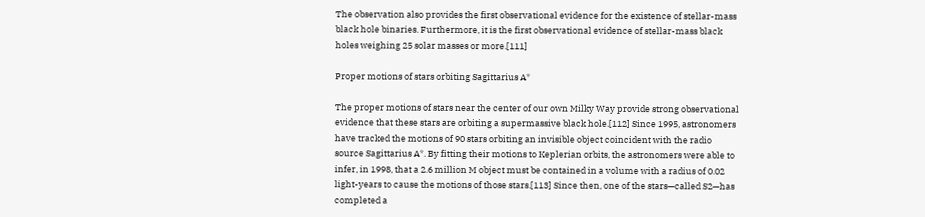The observation also provides the first observational evidence for the existence of stellar-mass black hole binaries. Furthermore, it is the first observational evidence of stellar-mass black holes weighing 25 solar masses or more.[111]

Proper motions of stars orbiting Sagittarius A*

The proper motions of stars near the center of our own Milky Way provide strong observational evidence that these stars are orbiting a supermassive black hole.[112] Since 1995, astronomers have tracked the motions of 90 stars orbiting an invisible object coincident with the radio source Sagittarius A*. By fitting their motions to Keplerian orbits, the astronomers were able to infer, in 1998, that a 2.6 million M object must be contained in a volume with a radius of 0.02 light-years to cause the motions of those stars.[113] Since then, one of the stars—called S2—has completed a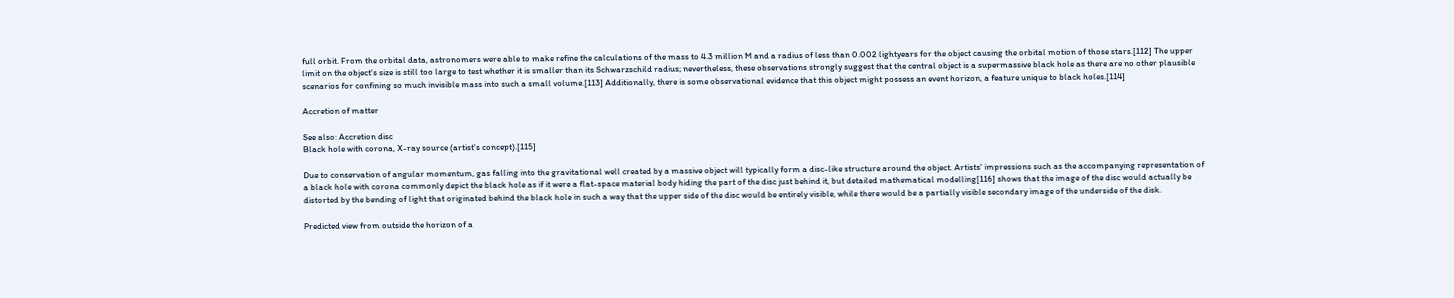full orbit. From the orbital data, astronomers were able to make refine the calculations of the mass to 4.3 million M and a radius of less than 0.002 lightyears for the object causing the orbital motion of those stars.[112] The upper limit on the object's size is still too large to test whether it is smaller than its Schwarzschild radius; nevertheless, these observations strongly suggest that the central object is a supermassive black hole as there are no other plausible scenarios for confining so much invisible mass into such a small volume.[113] Additionally, there is some observational evidence that this object might possess an event horizon, a feature unique to black holes.[114]

Accretion of matter

See also: Accretion disc
Black hole with corona, X-ray source (artist's concept).[115]

Due to conservation of angular momentum, gas falling into the gravitational well created by a massive object will typically form a disc-like structure around the object. Artists' impressions such as the accompanying representation of a black hole with corona commonly depict the black hole as if it were a flat-space material body hiding the part of the disc just behind it, but detailed mathematical modelling[116] shows that the image of the disc would actually be distorted by the bending of light that originated behind the black hole in such a way that the upper side of the disc would be entirely visible, while there would be a partially visible secondary image of the underside of the disk.

Predicted view from outside the horizon of a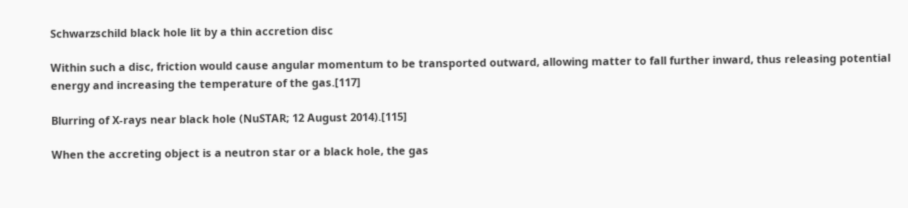Schwarzschild black hole lit by a thin accretion disc

Within such a disc, friction would cause angular momentum to be transported outward, allowing matter to fall further inward, thus releasing potential energy and increasing the temperature of the gas.[117]

Blurring of X-rays near black hole (NuSTAR; 12 August 2014).[115]

When the accreting object is a neutron star or a black hole, the gas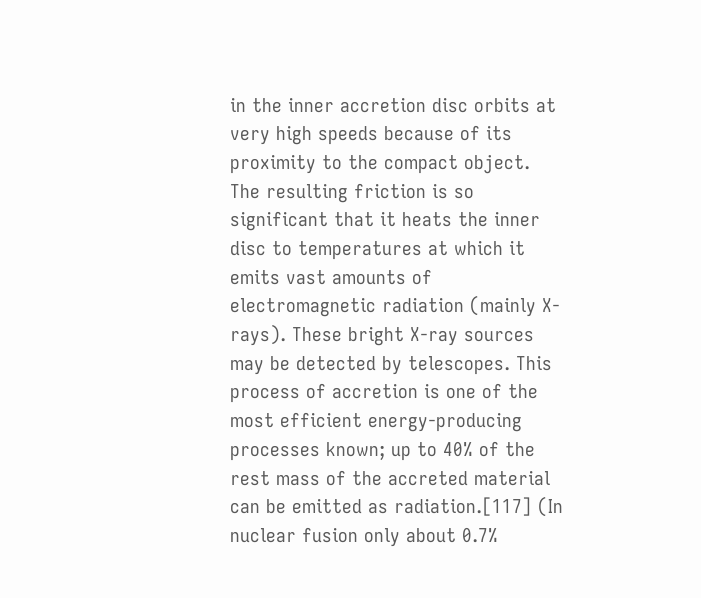in the inner accretion disc orbits at very high speeds because of its proximity to the compact object. The resulting friction is so significant that it heats the inner disc to temperatures at which it emits vast amounts of electromagnetic radiation (mainly X-rays). These bright X-ray sources may be detected by telescopes. This process of accretion is one of the most efficient energy-producing processes known; up to 40% of the rest mass of the accreted material can be emitted as radiation.[117] (In nuclear fusion only about 0.7%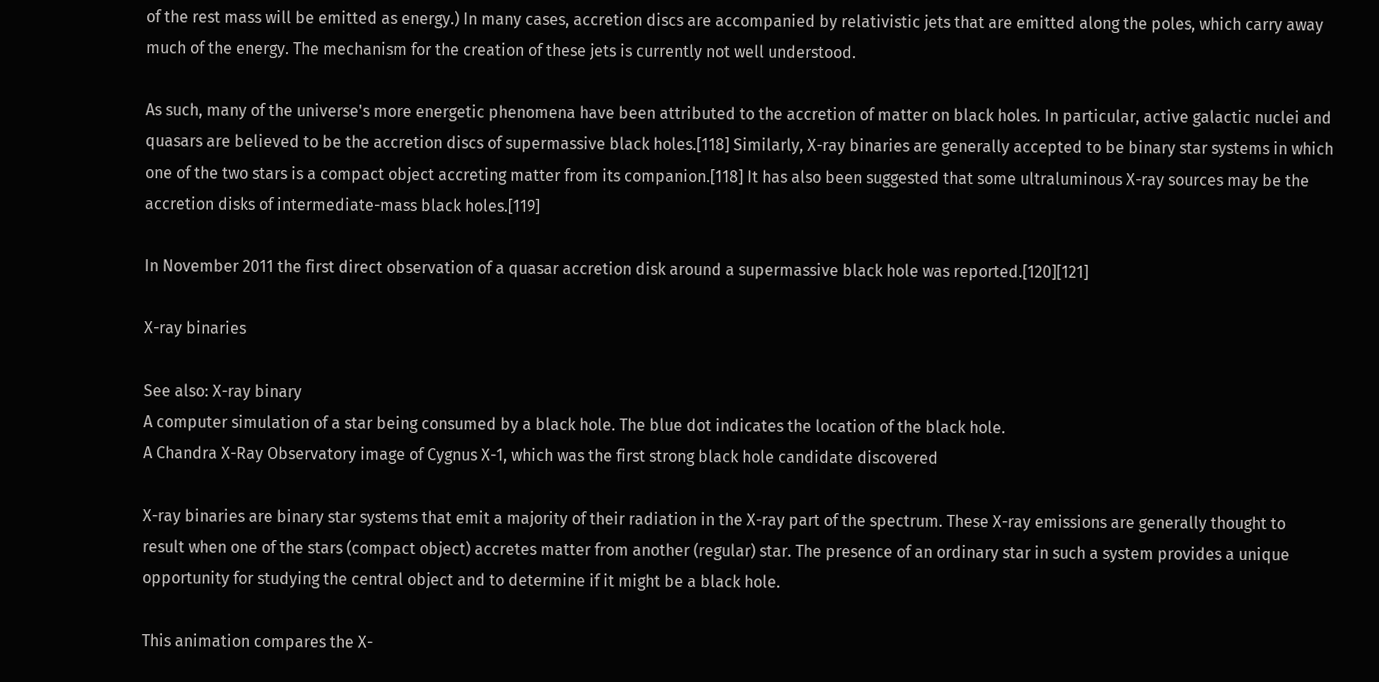of the rest mass will be emitted as energy.) In many cases, accretion discs are accompanied by relativistic jets that are emitted along the poles, which carry away much of the energy. The mechanism for the creation of these jets is currently not well understood.

As such, many of the universe's more energetic phenomena have been attributed to the accretion of matter on black holes. In particular, active galactic nuclei and quasars are believed to be the accretion discs of supermassive black holes.[118] Similarly, X-ray binaries are generally accepted to be binary star systems in which one of the two stars is a compact object accreting matter from its companion.[118] It has also been suggested that some ultraluminous X-ray sources may be the accretion disks of intermediate-mass black holes.[119]

In November 2011 the first direct observation of a quasar accretion disk around a supermassive black hole was reported.[120][121]

X-ray binaries

See also: X-ray binary
A computer simulation of a star being consumed by a black hole. The blue dot indicates the location of the black hole.
A Chandra X-Ray Observatory image of Cygnus X-1, which was the first strong black hole candidate discovered

X-ray binaries are binary star systems that emit a majority of their radiation in the X-ray part of the spectrum. These X-ray emissions are generally thought to result when one of the stars (compact object) accretes matter from another (regular) star. The presence of an ordinary star in such a system provides a unique opportunity for studying the central object and to determine if it might be a black hole.

This animation compares the X-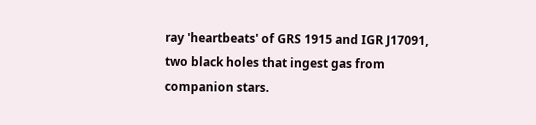ray 'heartbeats' of GRS 1915 and IGR J17091, two black holes that ingest gas from companion stars.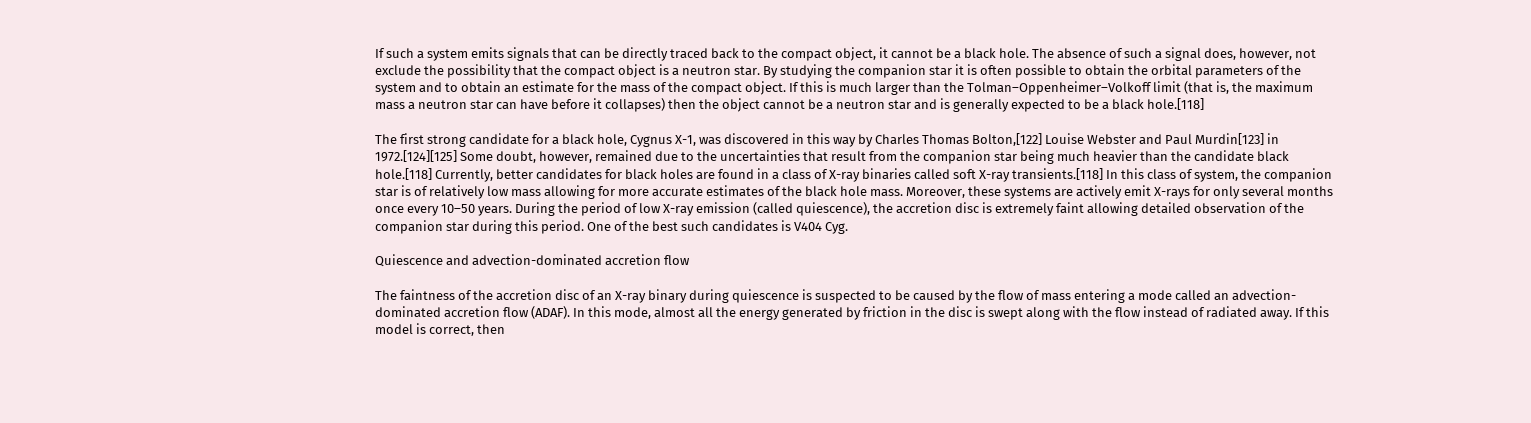If such a system emits signals that can be directly traced back to the compact object, it cannot be a black hole. The absence of such a signal does, however, not exclude the possibility that the compact object is a neutron star. By studying the companion star it is often possible to obtain the orbital parameters of the system and to obtain an estimate for the mass of the compact object. If this is much larger than the Tolman–Oppenheimer–Volkoff limit (that is, the maximum mass a neutron star can have before it collapses) then the object cannot be a neutron star and is generally expected to be a black hole.[118]

The first strong candidate for a black hole, Cygnus X-1, was discovered in this way by Charles Thomas Bolton,[122] Louise Webster and Paul Murdin[123] in 1972.[124][125] Some doubt, however, remained due to the uncertainties that result from the companion star being much heavier than the candidate black hole.[118] Currently, better candidates for black holes are found in a class of X-ray binaries called soft X-ray transients.[118] In this class of system, the companion star is of relatively low mass allowing for more accurate estimates of the black hole mass. Moreover, these systems are actively emit X-rays for only several months once every 10–50 years. During the period of low X-ray emission (called quiescence), the accretion disc is extremely faint allowing detailed observation of the companion star during this period. One of the best such candidates is V404 Cyg.

Quiescence and advection-dominated accretion flow

The faintness of the accretion disc of an X-ray binary during quiescence is suspected to be caused by the flow of mass entering a mode called an advection-dominated accretion flow (ADAF). In this mode, almost all the energy generated by friction in the disc is swept along with the flow instead of radiated away. If this model is correct, then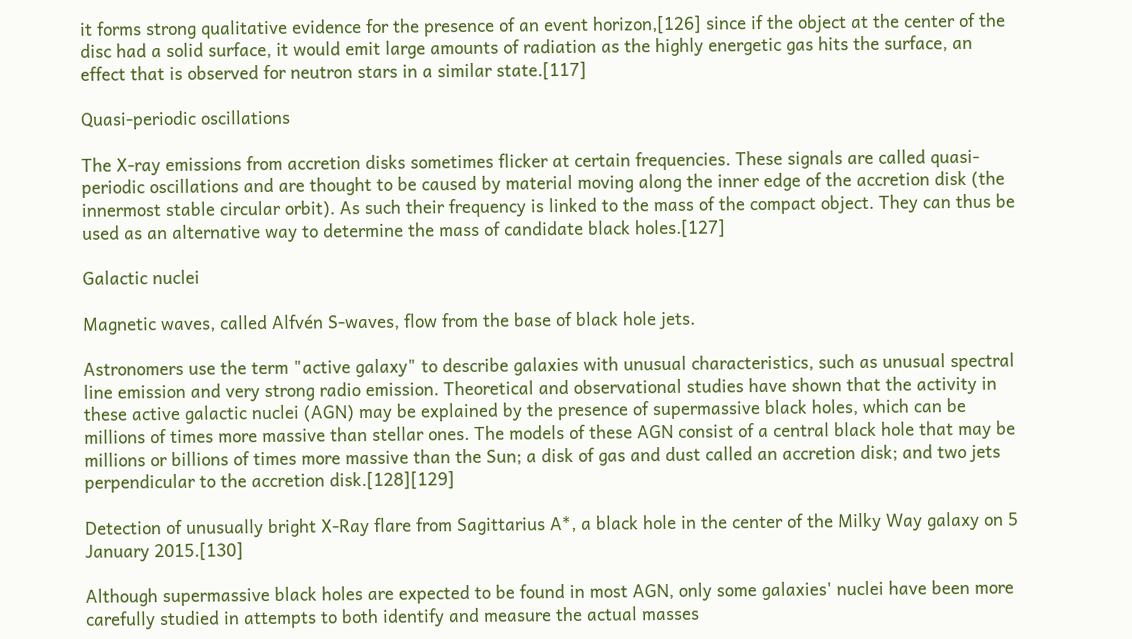it forms strong qualitative evidence for the presence of an event horizon,[126] since if the object at the center of the disc had a solid surface, it would emit large amounts of radiation as the highly energetic gas hits the surface, an effect that is observed for neutron stars in a similar state.[117]

Quasi-periodic oscillations

The X-ray emissions from accretion disks sometimes flicker at certain frequencies. These signals are called quasi-periodic oscillations and are thought to be caused by material moving along the inner edge of the accretion disk (the innermost stable circular orbit). As such their frequency is linked to the mass of the compact object. They can thus be used as an alternative way to determine the mass of candidate black holes.[127]

Galactic nuclei

Magnetic waves, called Alfvén S-waves, flow from the base of black hole jets.

Astronomers use the term "active galaxy" to describe galaxies with unusual characteristics, such as unusual spectral line emission and very strong radio emission. Theoretical and observational studies have shown that the activity in these active galactic nuclei (AGN) may be explained by the presence of supermassive black holes, which can be millions of times more massive than stellar ones. The models of these AGN consist of a central black hole that may be millions or billions of times more massive than the Sun; a disk of gas and dust called an accretion disk; and two jets perpendicular to the accretion disk.[128][129]

Detection of unusually bright X-Ray flare from Sagittarius A*, a black hole in the center of the Milky Way galaxy on 5 January 2015.[130]

Although supermassive black holes are expected to be found in most AGN, only some galaxies' nuclei have been more carefully studied in attempts to both identify and measure the actual masses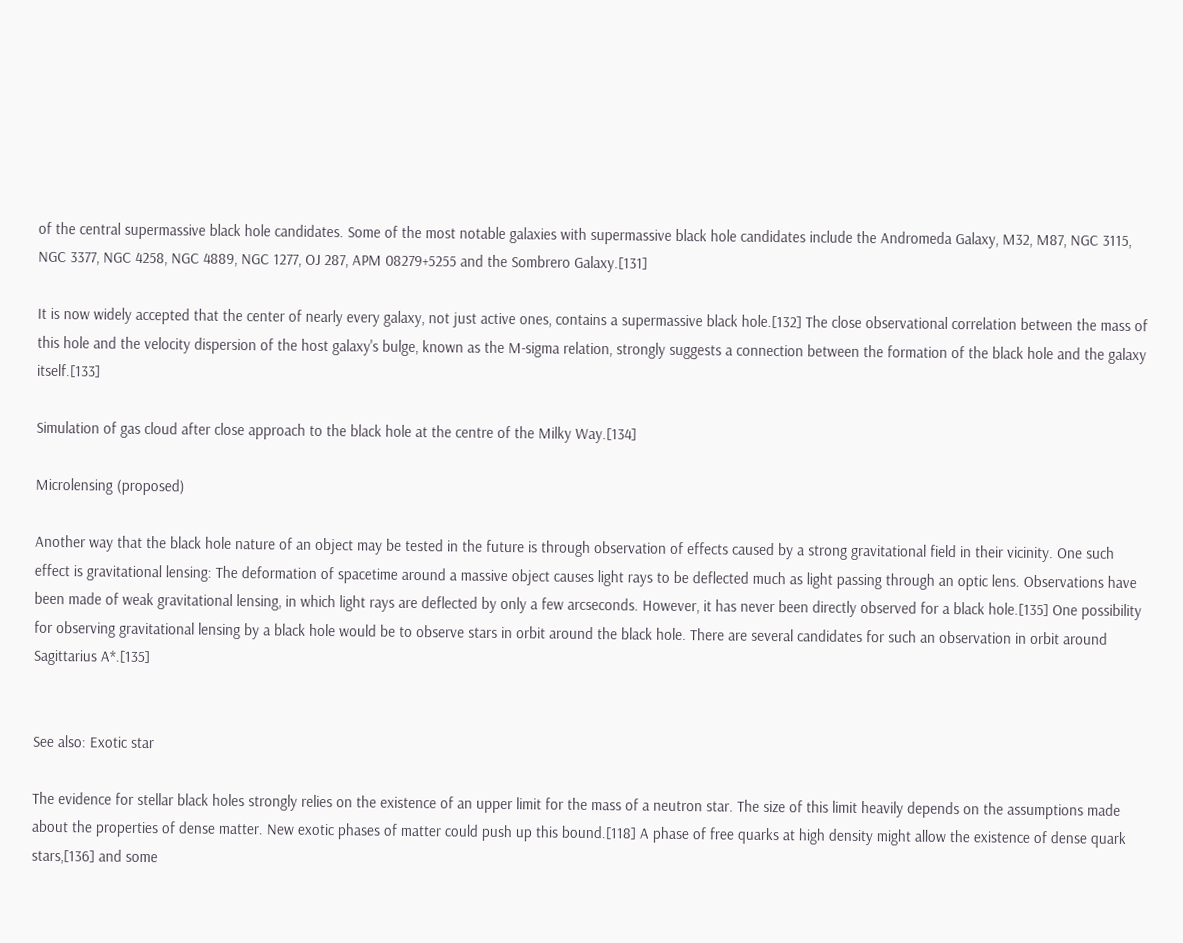of the central supermassive black hole candidates. Some of the most notable galaxies with supermassive black hole candidates include the Andromeda Galaxy, M32, M87, NGC 3115, NGC 3377, NGC 4258, NGC 4889, NGC 1277, OJ 287, APM 08279+5255 and the Sombrero Galaxy.[131]

It is now widely accepted that the center of nearly every galaxy, not just active ones, contains a supermassive black hole.[132] The close observational correlation between the mass of this hole and the velocity dispersion of the host galaxy's bulge, known as the M-sigma relation, strongly suggests a connection between the formation of the black hole and the galaxy itself.[133]

Simulation of gas cloud after close approach to the black hole at the centre of the Milky Way.[134]

Microlensing (proposed)

Another way that the black hole nature of an object may be tested in the future is through observation of effects caused by a strong gravitational field in their vicinity. One such effect is gravitational lensing: The deformation of spacetime around a massive object causes light rays to be deflected much as light passing through an optic lens. Observations have been made of weak gravitational lensing, in which light rays are deflected by only a few arcseconds. However, it has never been directly observed for a black hole.[135] One possibility for observing gravitational lensing by a black hole would be to observe stars in orbit around the black hole. There are several candidates for such an observation in orbit around Sagittarius A*.[135]


See also: Exotic star

The evidence for stellar black holes strongly relies on the existence of an upper limit for the mass of a neutron star. The size of this limit heavily depends on the assumptions made about the properties of dense matter. New exotic phases of matter could push up this bound.[118] A phase of free quarks at high density might allow the existence of dense quark stars,[136] and some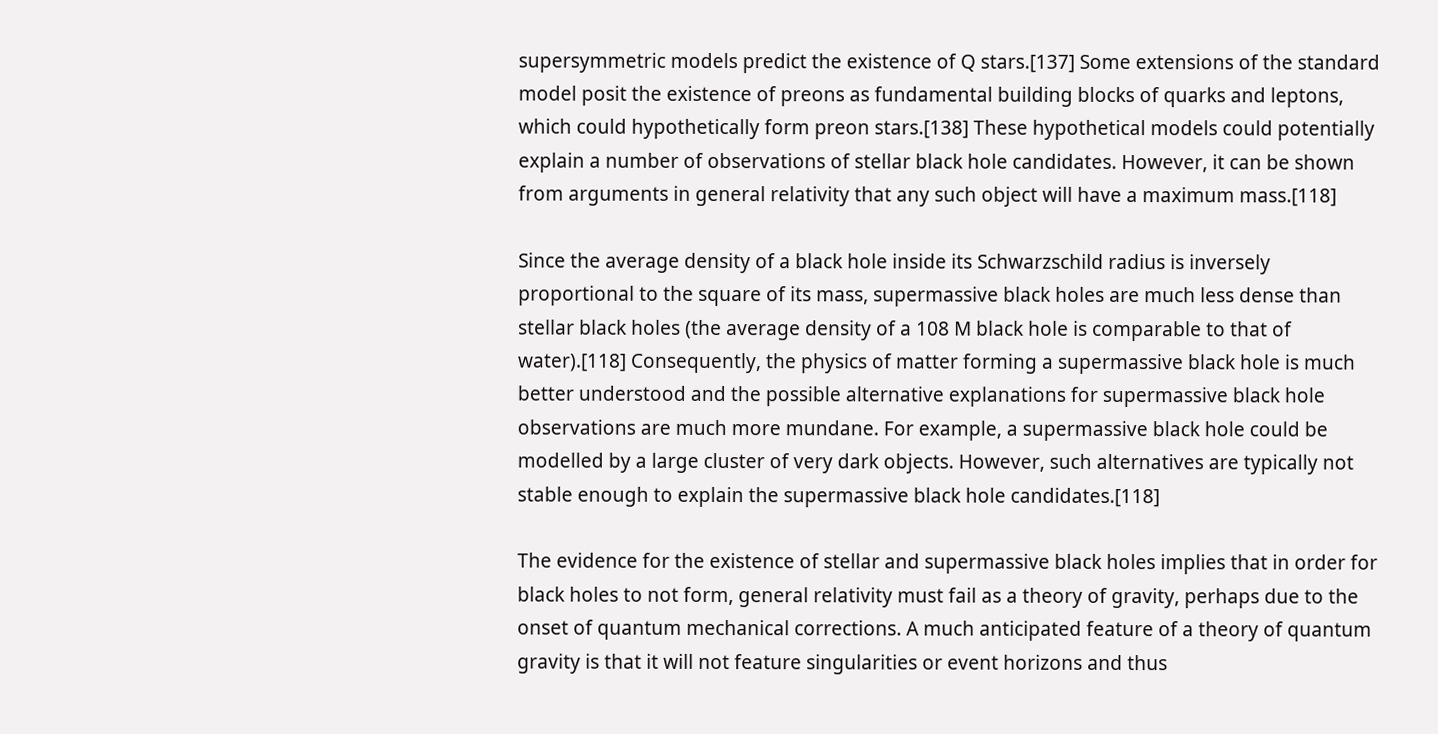supersymmetric models predict the existence of Q stars.[137] Some extensions of the standard model posit the existence of preons as fundamental building blocks of quarks and leptons, which could hypothetically form preon stars.[138] These hypothetical models could potentially explain a number of observations of stellar black hole candidates. However, it can be shown from arguments in general relativity that any such object will have a maximum mass.[118]

Since the average density of a black hole inside its Schwarzschild radius is inversely proportional to the square of its mass, supermassive black holes are much less dense than stellar black holes (the average density of a 108 M black hole is comparable to that of water).[118] Consequently, the physics of matter forming a supermassive black hole is much better understood and the possible alternative explanations for supermassive black hole observations are much more mundane. For example, a supermassive black hole could be modelled by a large cluster of very dark objects. However, such alternatives are typically not stable enough to explain the supermassive black hole candidates.[118]

The evidence for the existence of stellar and supermassive black holes implies that in order for black holes to not form, general relativity must fail as a theory of gravity, perhaps due to the onset of quantum mechanical corrections. A much anticipated feature of a theory of quantum gravity is that it will not feature singularities or event horizons and thus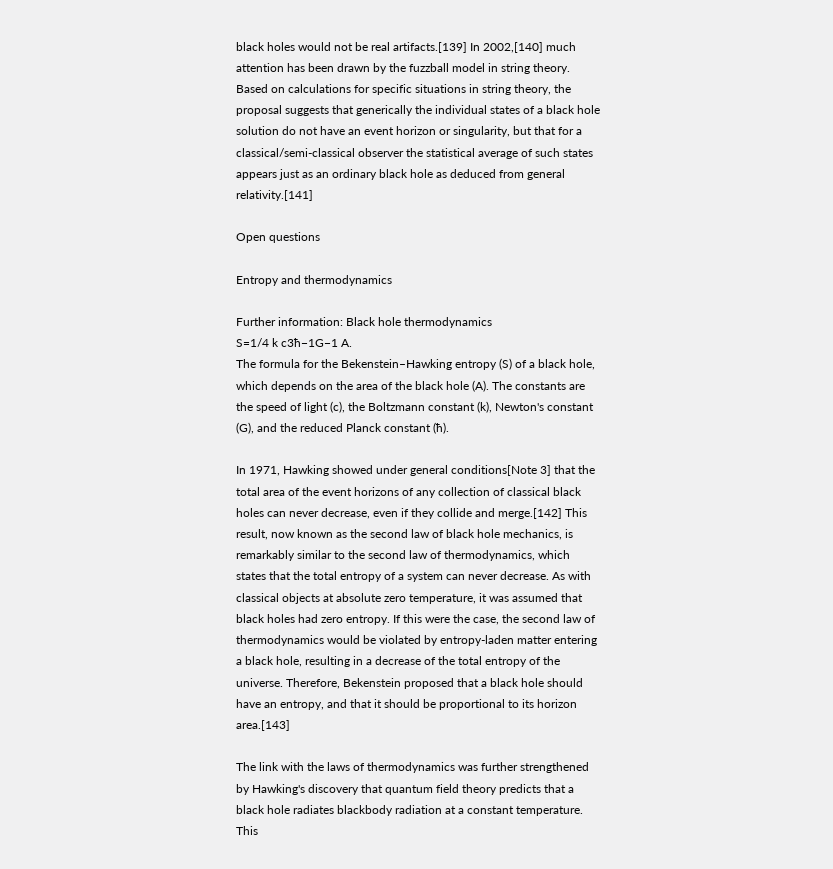black holes would not be real artifacts.[139] In 2002,[140] much attention has been drawn by the fuzzball model in string theory. Based on calculations for specific situations in string theory, the proposal suggests that generically the individual states of a black hole solution do not have an event horizon or singularity, but that for a classical/semi-classical observer the statistical average of such states appears just as an ordinary black hole as deduced from general relativity.[141]

Open questions

Entropy and thermodynamics

Further information: Black hole thermodynamics
S=1/4 k c3ħ−1G−1 A.
The formula for the Bekenstein–Hawking entropy (S) of a black hole, which depends on the area of the black hole (A). The constants are the speed of light (c), the Boltzmann constant (k), Newton's constant (G), and the reduced Planck constant (ħ).

In 1971, Hawking showed under general conditions[Note 3] that the total area of the event horizons of any collection of classical black holes can never decrease, even if they collide and merge.[142] This result, now known as the second law of black hole mechanics, is remarkably similar to the second law of thermodynamics, which states that the total entropy of a system can never decrease. As with classical objects at absolute zero temperature, it was assumed that black holes had zero entropy. If this were the case, the second law of thermodynamics would be violated by entropy-laden matter entering a black hole, resulting in a decrease of the total entropy of the universe. Therefore, Bekenstein proposed that a black hole should have an entropy, and that it should be proportional to its horizon area.[143]

The link with the laws of thermodynamics was further strengthened by Hawking's discovery that quantum field theory predicts that a black hole radiates blackbody radiation at a constant temperature. This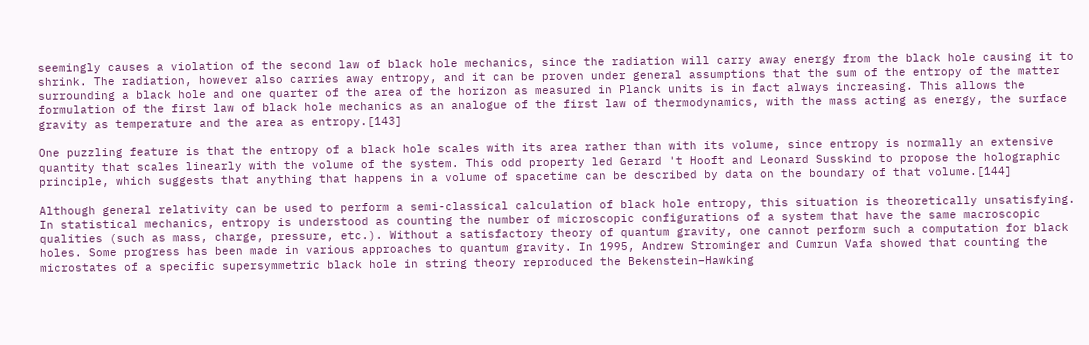seemingly causes a violation of the second law of black hole mechanics, since the radiation will carry away energy from the black hole causing it to shrink. The radiation, however also carries away entropy, and it can be proven under general assumptions that the sum of the entropy of the matter surrounding a black hole and one quarter of the area of the horizon as measured in Planck units is in fact always increasing. This allows the formulation of the first law of black hole mechanics as an analogue of the first law of thermodynamics, with the mass acting as energy, the surface gravity as temperature and the area as entropy.[143]

One puzzling feature is that the entropy of a black hole scales with its area rather than with its volume, since entropy is normally an extensive quantity that scales linearly with the volume of the system. This odd property led Gerard 't Hooft and Leonard Susskind to propose the holographic principle, which suggests that anything that happens in a volume of spacetime can be described by data on the boundary of that volume.[144]

Although general relativity can be used to perform a semi-classical calculation of black hole entropy, this situation is theoretically unsatisfying. In statistical mechanics, entropy is understood as counting the number of microscopic configurations of a system that have the same macroscopic qualities (such as mass, charge, pressure, etc.). Without a satisfactory theory of quantum gravity, one cannot perform such a computation for black holes. Some progress has been made in various approaches to quantum gravity. In 1995, Andrew Strominger and Cumrun Vafa showed that counting the microstates of a specific supersymmetric black hole in string theory reproduced the Bekenstein–Hawking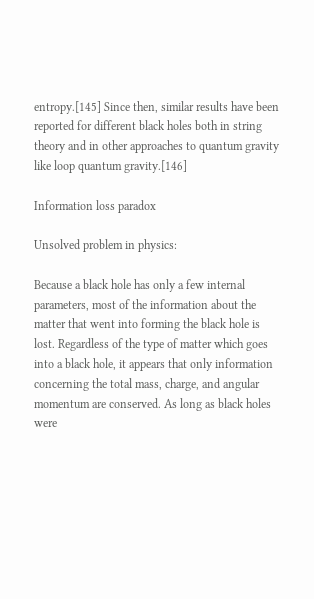entropy.[145] Since then, similar results have been reported for different black holes both in string theory and in other approaches to quantum gravity like loop quantum gravity.[146]

Information loss paradox

Unsolved problem in physics:

Because a black hole has only a few internal parameters, most of the information about the matter that went into forming the black hole is lost. Regardless of the type of matter which goes into a black hole, it appears that only information concerning the total mass, charge, and angular momentum are conserved. As long as black holes were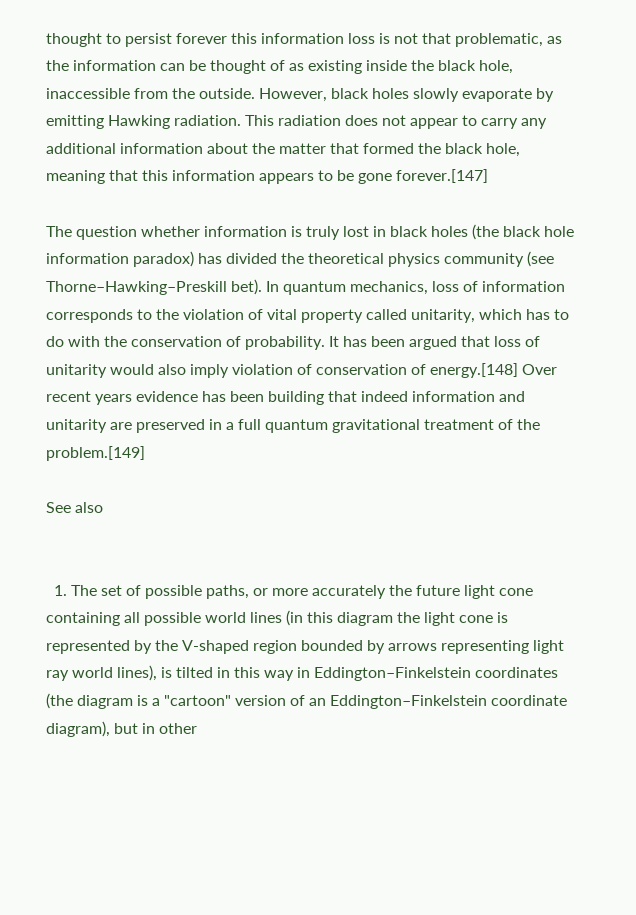thought to persist forever this information loss is not that problematic, as the information can be thought of as existing inside the black hole, inaccessible from the outside. However, black holes slowly evaporate by emitting Hawking radiation. This radiation does not appear to carry any additional information about the matter that formed the black hole, meaning that this information appears to be gone forever.[147]

The question whether information is truly lost in black holes (the black hole information paradox) has divided the theoretical physics community (see Thorne–Hawking–Preskill bet). In quantum mechanics, loss of information corresponds to the violation of vital property called unitarity, which has to do with the conservation of probability. It has been argued that loss of unitarity would also imply violation of conservation of energy.[148] Over recent years evidence has been building that indeed information and unitarity are preserved in a full quantum gravitational treatment of the problem.[149]

See also


  1. The set of possible paths, or more accurately the future light cone containing all possible world lines (in this diagram the light cone is represented by the V-shaped region bounded by arrows representing light ray world lines), is tilted in this way in Eddington–Finkelstein coordinates (the diagram is a "cartoon" version of an Eddington–Finkelstein coordinate diagram), but in other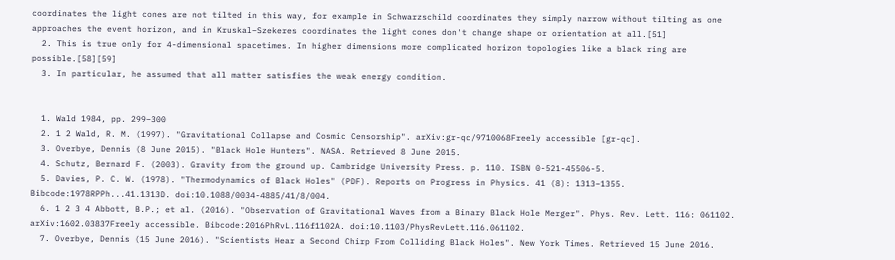coordinates the light cones are not tilted in this way, for example in Schwarzschild coordinates they simply narrow without tilting as one approaches the event horizon, and in Kruskal–Szekeres coordinates the light cones don't change shape or orientation at all.[51]
  2. This is true only for 4-dimensional spacetimes. In higher dimensions more complicated horizon topologies like a black ring are possible.[58][59]
  3. In particular, he assumed that all matter satisfies the weak energy condition.


  1. Wald 1984, pp. 299–300
  2. 1 2 Wald, R. M. (1997). "Gravitational Collapse and Cosmic Censorship". arXiv:gr-qc/9710068Freely accessible [gr-qc].
  3. Overbye, Dennis (8 June 2015). "Black Hole Hunters". NASA. Retrieved 8 June 2015.
  4. Schutz, Bernard F. (2003). Gravity from the ground up. Cambridge University Press. p. 110. ISBN 0-521-45506-5.
  5. Davies, P. C. W. (1978). "Thermodynamics of Black Holes" (PDF). Reports on Progress in Physics. 41 (8): 1313–1355. Bibcode:1978RPPh...41.1313D. doi:10.1088/0034-4885/41/8/004.
  6. 1 2 3 4 Abbott, B.P.; et al. (2016). "Observation of Gravitational Waves from a Binary Black Hole Merger". Phys. Rev. Lett. 116: 061102. arXiv:1602.03837Freely accessible. Bibcode:2016PhRvL.116f1102A. doi:10.1103/PhysRevLett.116.061102.
  7. Overbye, Dennis (15 June 2016). "Scientists Hear a Second Chirp From Colliding Black Holes". New York Times. Retrieved 15 June 2016.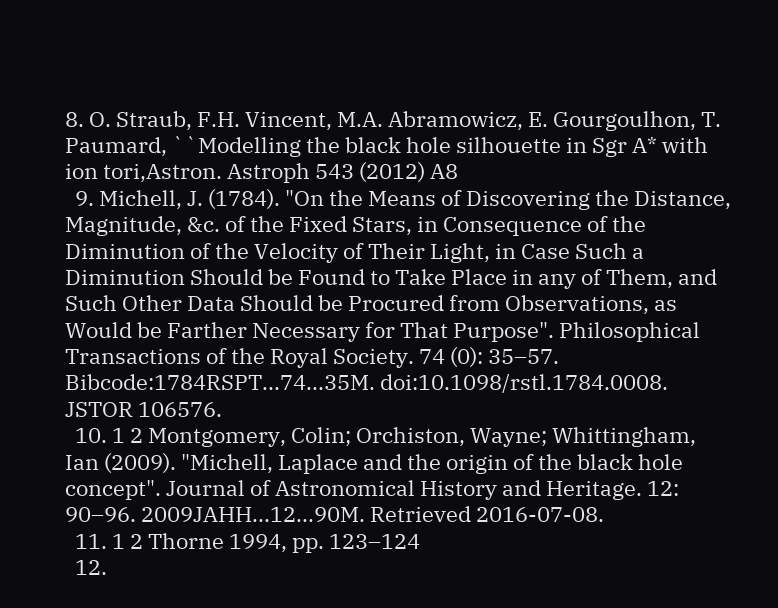8. O. Straub, F.H. Vincent, M.A. Abramowicz, E. Gourgoulhon, T. Paumard, ``Modelling the black hole silhouette in Sgr A* with ion tori,Astron. Astroph 543 (2012) A8
  9. Michell, J. (1784). "On the Means of Discovering the Distance, Magnitude, &c. of the Fixed Stars, in Consequence of the Diminution of the Velocity of Their Light, in Case Such a Diminution Should be Found to Take Place in any of Them, and Such Other Data Should be Procured from Observations, as Would be Farther Necessary for That Purpose". Philosophical Transactions of the Royal Society. 74 (0): 35–57. Bibcode:1784RSPT...74...35M. doi:10.1098/rstl.1784.0008. JSTOR 106576.
  10. 1 2 Montgomery, Colin; Orchiston, Wayne; Whittingham, Ian (2009). "Michell, Laplace and the origin of the black hole concept". Journal of Astronomical History and Heritage. 12: 90–96. 2009JAHH...12...90M. Retrieved 2016-07-08.
  11. 1 2 Thorne 1994, pp. 123–124
  12.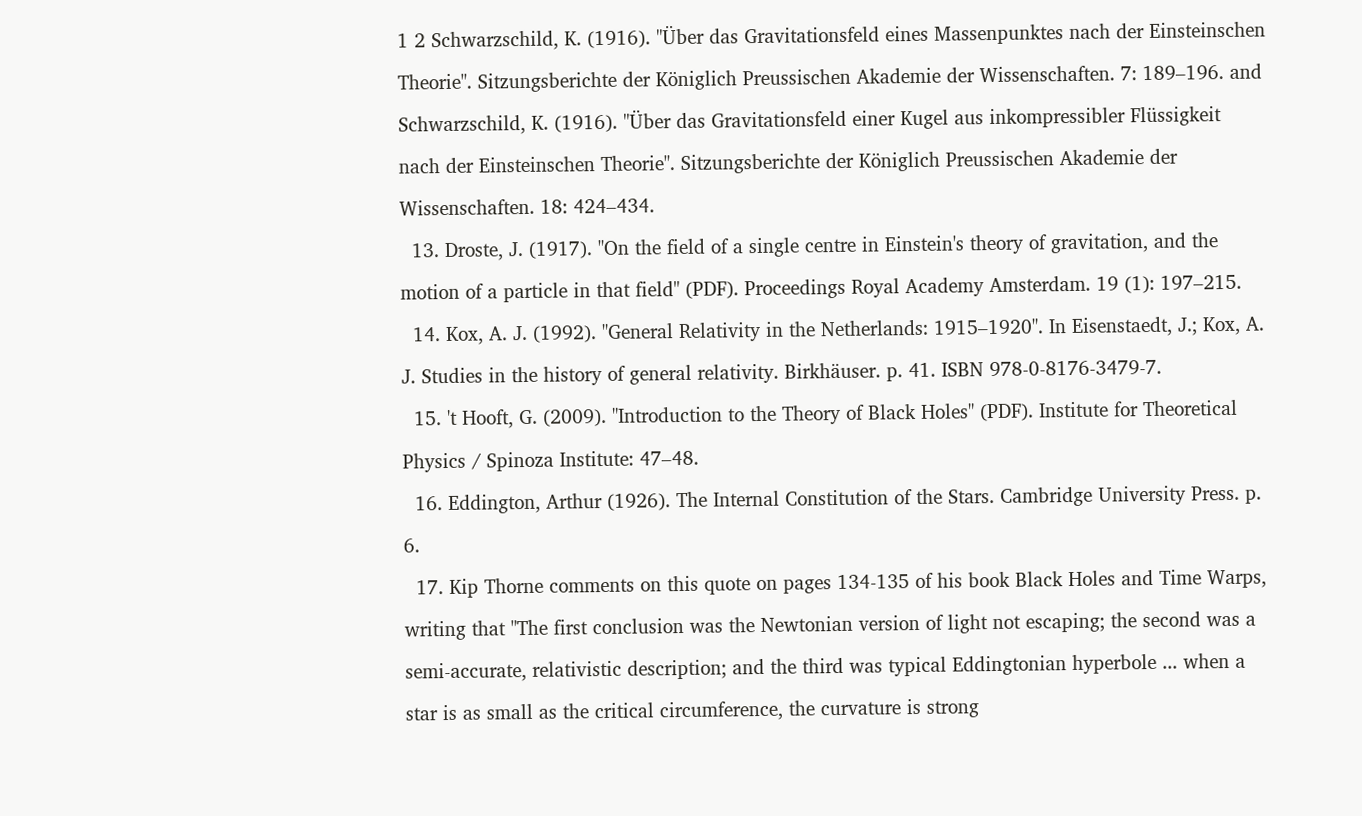1 2 Schwarzschild, K. (1916). "Über das Gravitationsfeld eines Massenpunktes nach der Einsteinschen Theorie". Sitzungsberichte der Königlich Preussischen Akademie der Wissenschaften. 7: 189–196. and Schwarzschild, K. (1916). "Über das Gravitationsfeld einer Kugel aus inkompressibler Flüssigkeit nach der Einsteinschen Theorie". Sitzungsberichte der Königlich Preussischen Akademie der Wissenschaften. 18: 424–434.
  13. Droste, J. (1917). "On the field of a single centre in Einstein's theory of gravitation, and the motion of a particle in that field" (PDF). Proceedings Royal Academy Amsterdam. 19 (1): 197–215.
  14. Kox, A. J. (1992). "General Relativity in the Netherlands: 1915–1920". In Eisenstaedt, J.; Kox, A. J. Studies in the history of general relativity. Birkhäuser. p. 41. ISBN 978-0-8176-3479-7.
  15. 't Hooft, G. (2009). "Introduction to the Theory of Black Holes" (PDF). Institute for Theoretical Physics / Spinoza Institute: 47–48.
  16. Eddington, Arthur (1926). The Internal Constitution of the Stars. Cambridge University Press. p. 6.
  17. Kip Thorne comments on this quote on pages 134-135 of his book Black Holes and Time Warps, writing that "The first conclusion was the Newtonian version of light not escaping; the second was a semi-accurate, relativistic description; and the third was typical Eddingtonian hyperbole ... when a star is as small as the critical circumference, the curvature is strong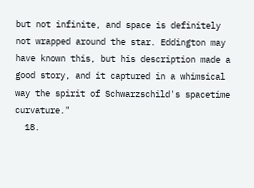but not infinite, and space is definitely not wrapped around the star. Eddington may have known this, but his description made a good story, and it captured in a whimsical way the spirit of Schwarzschild's spacetime curvature."
  18.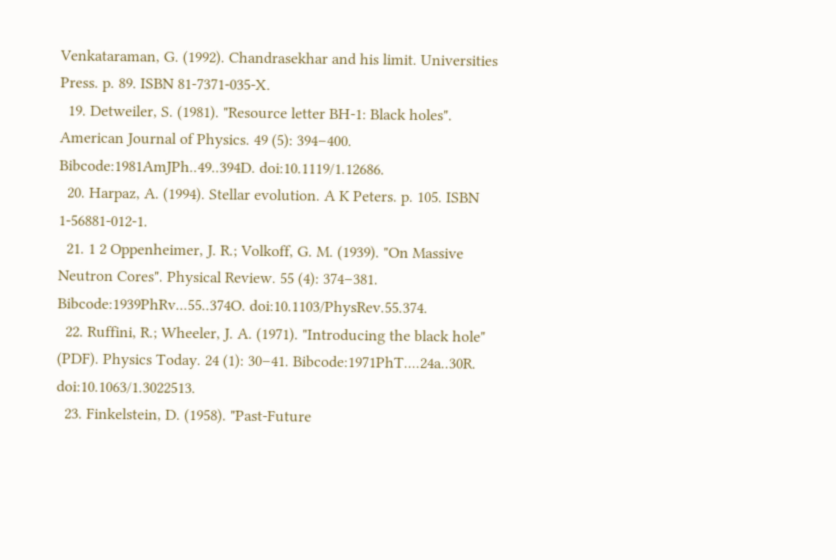Venkataraman, G. (1992). Chandrasekhar and his limit. Universities Press. p. 89. ISBN 81-7371-035-X.
  19. Detweiler, S. (1981). "Resource letter BH-1: Black holes". American Journal of Physics. 49 (5): 394–400. Bibcode:1981AmJPh..49..394D. doi:10.1119/1.12686.
  20. Harpaz, A. (1994). Stellar evolution. A K Peters. p. 105. ISBN 1-56881-012-1.
  21. 1 2 Oppenheimer, J. R.; Volkoff, G. M. (1939). "On Massive Neutron Cores". Physical Review. 55 (4): 374–381. Bibcode:1939PhRv...55..374O. doi:10.1103/PhysRev.55.374.
  22. Ruffini, R.; Wheeler, J. A. (1971). "Introducing the black hole" (PDF). Physics Today. 24 (1): 30–41. Bibcode:1971PhT....24a..30R. doi:10.1063/1.3022513.
  23. Finkelstein, D. (1958). "Past-Future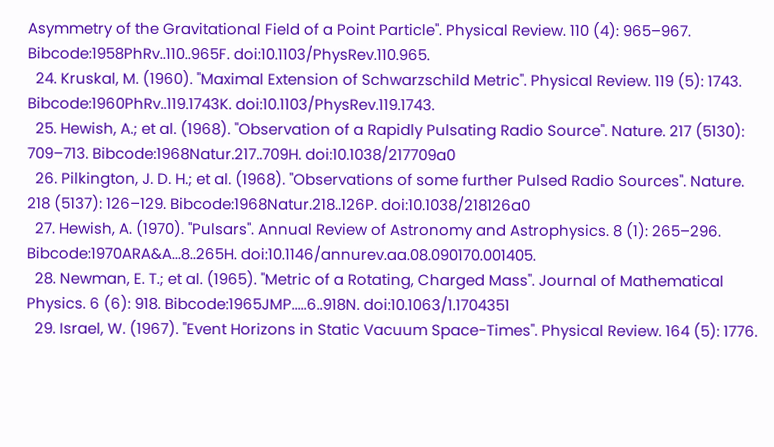Asymmetry of the Gravitational Field of a Point Particle". Physical Review. 110 (4): 965–967. Bibcode:1958PhRv..110..965F. doi:10.1103/PhysRev.110.965.
  24. Kruskal, M. (1960). "Maximal Extension of Schwarzschild Metric". Physical Review. 119 (5): 1743. Bibcode:1960PhRv..119.1743K. doi:10.1103/PhysRev.119.1743.
  25. Hewish, A.; et al. (1968). "Observation of a Rapidly Pulsating Radio Source". Nature. 217 (5130): 709–713. Bibcode:1968Natur.217..709H. doi:10.1038/217709a0
  26. Pilkington, J. D. H.; et al. (1968). "Observations of some further Pulsed Radio Sources". Nature. 218 (5137): 126–129. Bibcode:1968Natur.218..126P. doi:10.1038/218126a0
  27. Hewish, A. (1970). "Pulsars". Annual Review of Astronomy and Astrophysics. 8 (1): 265–296. Bibcode:1970ARA&A...8..265H. doi:10.1146/annurev.aa.08.090170.001405.
  28. Newman, E. T.; et al. (1965). "Metric of a Rotating, Charged Mass". Journal of Mathematical Physics. 6 (6): 918. Bibcode:1965JMP.....6..918N. doi:10.1063/1.1704351
  29. Israel, W. (1967). "Event Horizons in Static Vacuum Space-Times". Physical Review. 164 (5): 1776.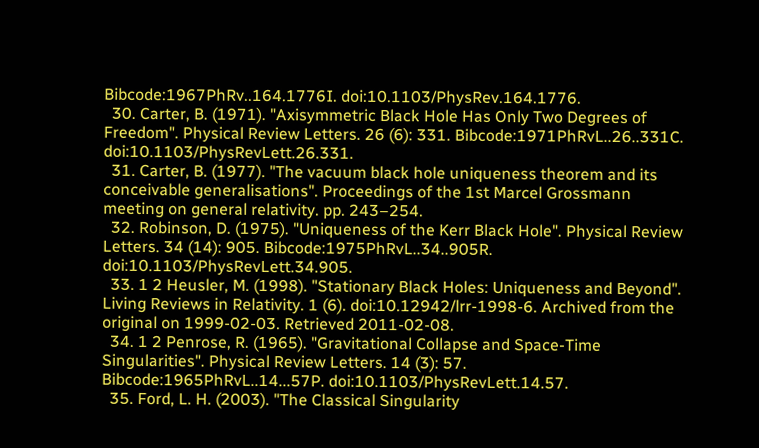Bibcode:1967PhRv..164.1776I. doi:10.1103/PhysRev.164.1776.
  30. Carter, B. (1971). "Axisymmetric Black Hole Has Only Two Degrees of Freedom". Physical Review Letters. 26 (6): 331. Bibcode:1971PhRvL..26..331C. doi:10.1103/PhysRevLett.26.331.
  31. Carter, B. (1977). "The vacuum black hole uniqueness theorem and its conceivable generalisations". Proceedings of the 1st Marcel Grossmann meeting on general relativity. pp. 243–254.
  32. Robinson, D. (1975). "Uniqueness of the Kerr Black Hole". Physical Review Letters. 34 (14): 905. Bibcode:1975PhRvL..34..905R. doi:10.1103/PhysRevLett.34.905.
  33. 1 2 Heusler, M. (1998). "Stationary Black Holes: Uniqueness and Beyond". Living Reviews in Relativity. 1 (6). doi:10.12942/lrr-1998-6. Archived from the original on 1999-02-03. Retrieved 2011-02-08.
  34. 1 2 Penrose, R. (1965). "Gravitational Collapse and Space-Time Singularities". Physical Review Letters. 14 (3): 57. Bibcode:1965PhRvL..14...57P. doi:10.1103/PhysRevLett.14.57.
  35. Ford, L. H. (2003). "The Classical Singularity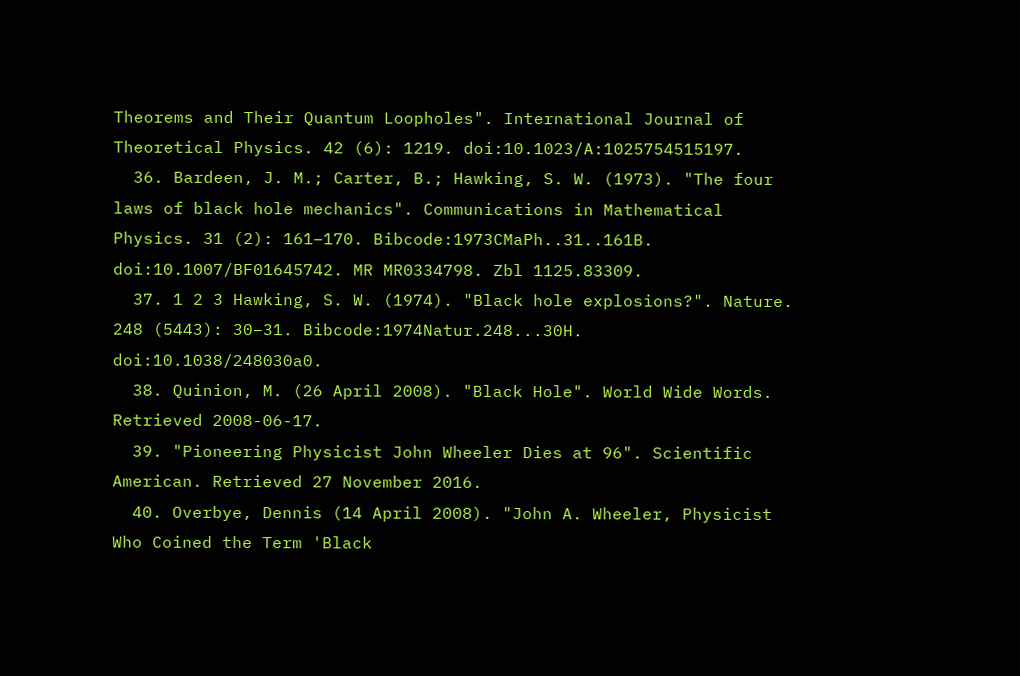Theorems and Their Quantum Loopholes". International Journal of Theoretical Physics. 42 (6): 1219. doi:10.1023/A:1025754515197.
  36. Bardeen, J. M.; Carter, B.; Hawking, S. W. (1973). "The four laws of black hole mechanics". Communications in Mathematical Physics. 31 (2): 161–170. Bibcode:1973CMaPh..31..161B. doi:10.1007/BF01645742. MR MR0334798. Zbl 1125.83309.
  37. 1 2 3 Hawking, S. W. (1974). "Black hole explosions?". Nature. 248 (5443): 30–31. Bibcode:1974Natur.248...30H. doi:10.1038/248030a0.
  38. Quinion, M. (26 April 2008). "Black Hole". World Wide Words. Retrieved 2008-06-17.
  39. "Pioneering Physicist John Wheeler Dies at 96". Scientific American. Retrieved 27 November 2016.
  40. Overbye, Dennis (14 April 2008). "John A. Wheeler, Physicist Who Coined the Term 'Black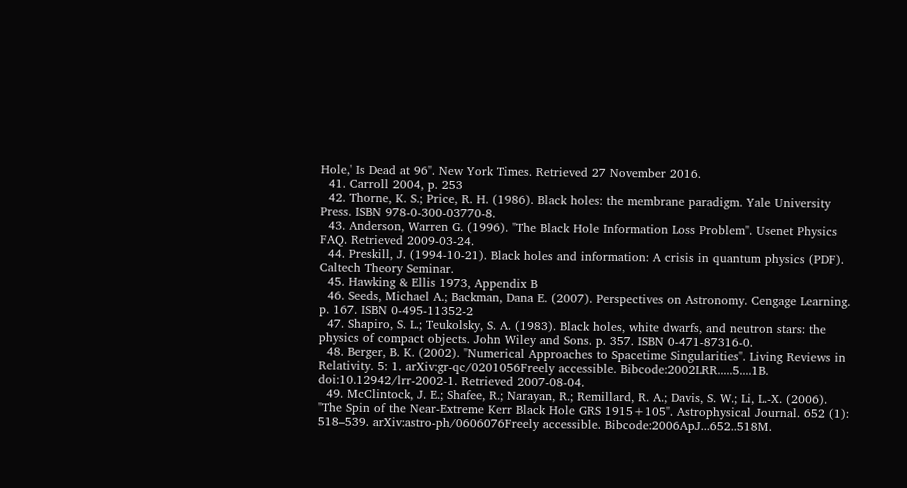Hole,' Is Dead at 96". New York Times. Retrieved 27 November 2016.
  41. Carroll 2004, p. 253
  42. Thorne, K. S.; Price, R. H. (1986). Black holes: the membrane paradigm. Yale University Press. ISBN 978-0-300-03770-8.
  43. Anderson, Warren G. (1996). "The Black Hole Information Loss Problem". Usenet Physics FAQ. Retrieved 2009-03-24.
  44. Preskill, J. (1994-10-21). Black holes and information: A crisis in quantum physics (PDF). Caltech Theory Seminar.
  45. Hawking & Ellis 1973, Appendix B
  46. Seeds, Michael A.; Backman, Dana E. (2007). Perspectives on Astronomy. Cengage Learning. p. 167. ISBN 0-495-11352-2
  47. Shapiro, S. L.; Teukolsky, S. A. (1983). Black holes, white dwarfs, and neutron stars: the physics of compact objects. John Wiley and Sons. p. 357. ISBN 0-471-87316-0.
  48. Berger, B. K. (2002). "Numerical Approaches to Spacetime Singularities". Living Reviews in Relativity. 5: 1. arXiv:gr-qc/0201056Freely accessible. Bibcode:2002LRR.....5....1B. doi:10.12942/lrr-2002-1. Retrieved 2007-08-04.
  49. McClintock, J. E.; Shafee, R.; Narayan, R.; Remillard, R. A.; Davis, S. W.; Li, L.-X. (2006). "The Spin of the Near-Extreme Kerr Black Hole GRS 1915+105". Astrophysical Journal. 652 (1): 518–539. arXiv:astro-ph/0606076Freely accessible. Bibcode:2006ApJ...652..518M.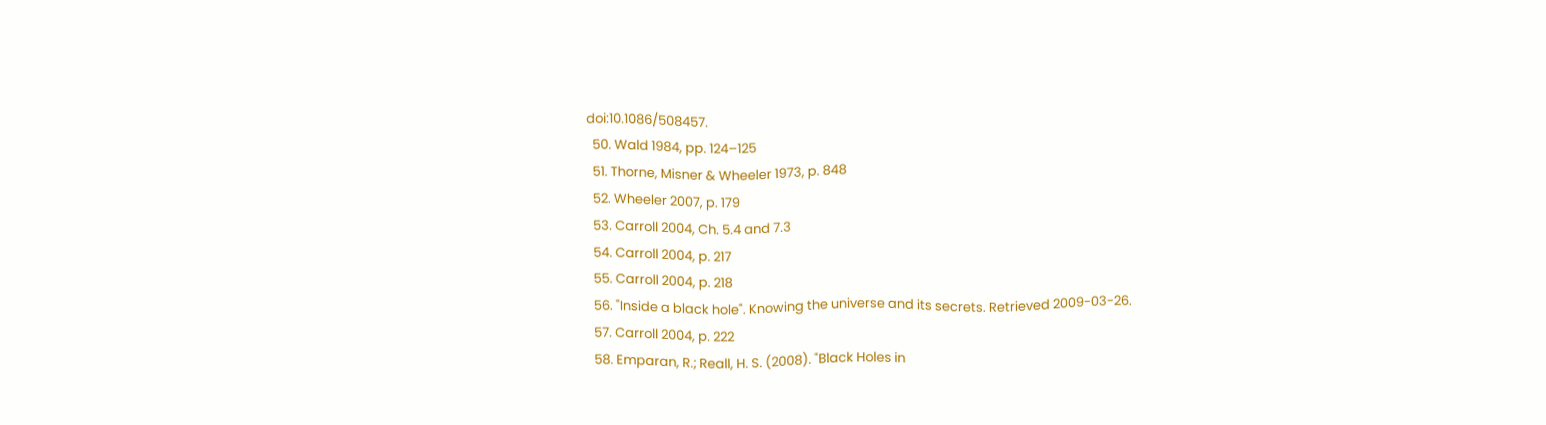doi:10.1086/508457.
  50. Wald 1984, pp. 124–125
  51. Thorne, Misner & Wheeler 1973, p. 848
  52. Wheeler 2007, p. 179
  53. Carroll 2004, Ch. 5.4 and 7.3
  54. Carroll 2004, p. 217
  55. Carroll 2004, p. 218
  56. "Inside a black hole". Knowing the universe and its secrets. Retrieved 2009-03-26.
  57. Carroll 2004, p. 222
  58. Emparan, R.; Reall, H. S. (2008). "Black Holes in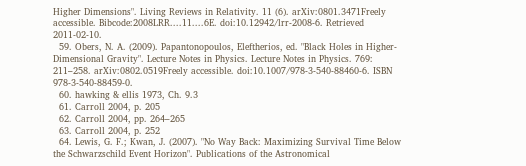Higher Dimensions". Living Reviews in Relativity. 11 (6). arXiv:0801.3471Freely accessible. Bibcode:2008LRR....11....6E. doi:10.12942/lrr-2008-6. Retrieved 2011-02-10.
  59. Obers, N. A. (2009). Papantonopoulos, Eleftherios, ed. "Black Holes in Higher-Dimensional Gravity". Lecture Notes in Physics. Lecture Notes in Physics. 769: 211–258. arXiv:0802.0519Freely accessible. doi:10.1007/978-3-540-88460-6. ISBN 978-3-540-88459-0.
  60. hawking & ellis 1973, Ch. 9.3
  61. Carroll 2004, p. 205
  62. Carroll 2004, pp. 264–265
  63. Carroll 2004, p. 252
  64. Lewis, G. F.; Kwan, J. (2007). "No Way Back: Maximizing Survival Time Below the Schwarzschild Event Horizon". Publications of the Astronomical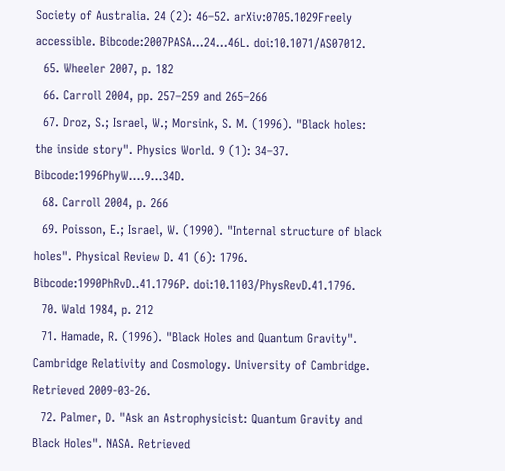Society of Australia. 24 (2): 46–52. arXiv:0705.1029Freely accessible. Bibcode:2007PASA...24...46L. doi:10.1071/AS07012.
  65. Wheeler 2007, p. 182
  66. Carroll 2004, pp. 257–259 and 265–266
  67. Droz, S.; Israel, W.; Morsink, S. M. (1996). "Black holes: the inside story". Physics World. 9 (1): 34–37. Bibcode:1996PhyW....9...34D.
  68. Carroll 2004, p. 266
  69. Poisson, E.; Israel, W. (1990). "Internal structure of black holes". Physical Review D. 41 (6): 1796. Bibcode:1990PhRvD..41.1796P. doi:10.1103/PhysRevD.41.1796.
  70. Wald 1984, p. 212
  71. Hamade, R. (1996). "Black Holes and Quantum Gravity". Cambridge Relativity and Cosmology. University of Cambridge. Retrieved 2009-03-26.
  72. Palmer, D. "Ask an Astrophysicist: Quantum Gravity and Black Holes". NASA. Retrieved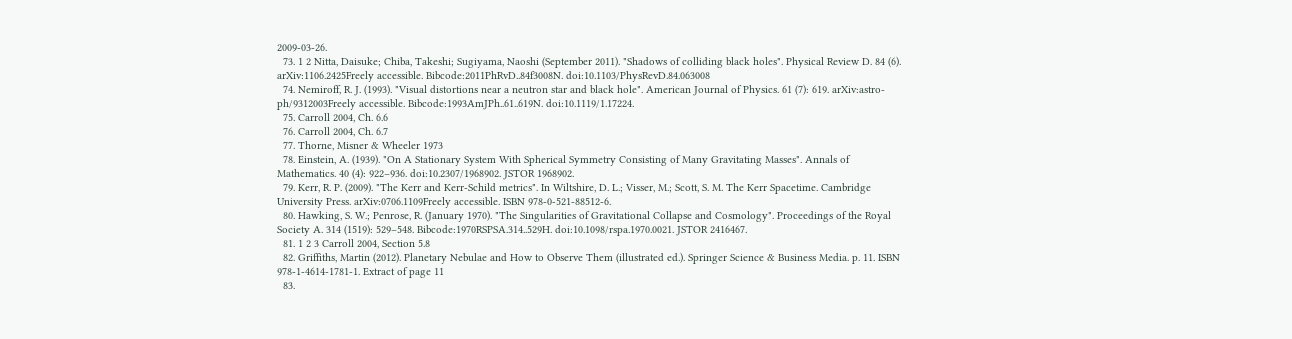2009-03-26.
  73. 1 2 Nitta, Daisuke; Chiba, Takeshi; Sugiyama, Naoshi (September 2011). "Shadows of colliding black holes". Physical Review D. 84 (6). arXiv:1106.2425Freely accessible. Bibcode:2011PhRvD..84f3008N. doi:10.1103/PhysRevD.84.063008
  74. Nemiroff, R. J. (1993). "Visual distortions near a neutron star and black hole". American Journal of Physics. 61 (7): 619. arXiv:astro-ph/9312003Freely accessible. Bibcode:1993AmJPh..61..619N. doi:10.1119/1.17224.
  75. Carroll 2004, Ch. 6.6
  76. Carroll 2004, Ch. 6.7
  77. Thorne, Misner & Wheeler 1973
  78. Einstein, A. (1939). "On A Stationary System With Spherical Symmetry Consisting of Many Gravitating Masses". Annals of Mathematics. 40 (4): 922–936. doi:10.2307/1968902. JSTOR 1968902.
  79. Kerr, R. P. (2009). "The Kerr and Kerr-Schild metrics". In Wiltshire, D. L.; Visser, M.; Scott, S. M. The Kerr Spacetime. Cambridge University Press. arXiv:0706.1109Freely accessible. ISBN 978-0-521-88512-6.
  80. Hawking, S. W.; Penrose, R. (January 1970). "The Singularities of Gravitational Collapse and Cosmology". Proceedings of the Royal Society A. 314 (1519): 529–548. Bibcode:1970RSPSA.314..529H. doi:10.1098/rspa.1970.0021. JSTOR 2416467.
  81. 1 2 3 Carroll 2004, Section 5.8
  82. Griffiths, Martin (2012). Planetary Nebulae and How to Observe Them (illustrated ed.). Springer Science & Business Media. p. 11. ISBN 978-1-4614-1781-1. Extract of page 11
  83.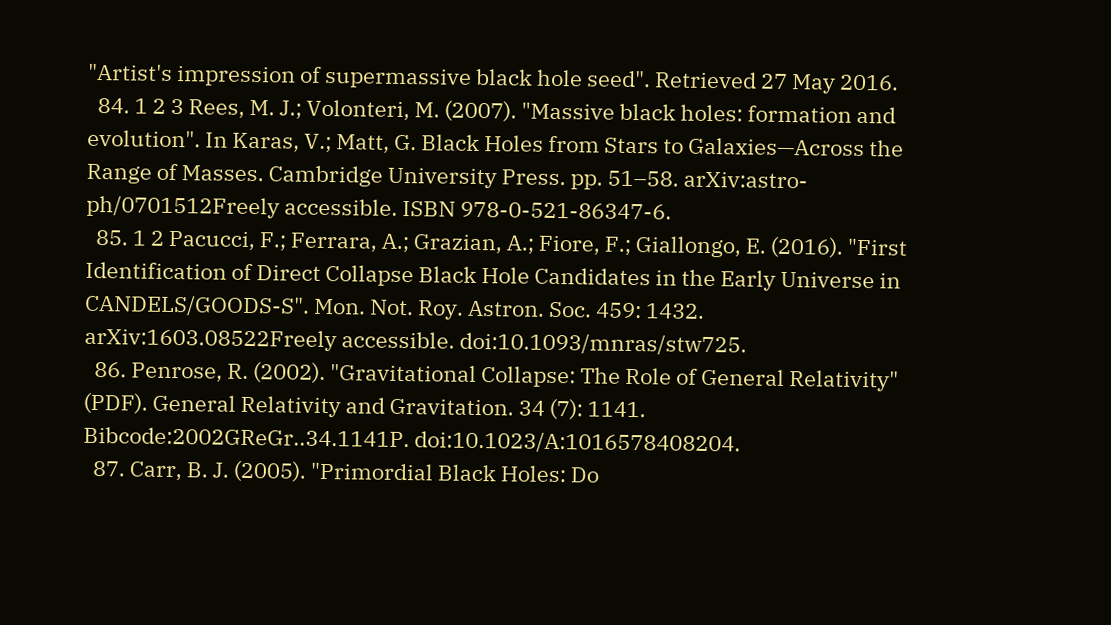"Artist's impression of supermassive black hole seed". Retrieved 27 May 2016.
  84. 1 2 3 Rees, M. J.; Volonteri, M. (2007). "Massive black holes: formation and evolution". In Karas, V.; Matt, G. Black Holes from Stars to Galaxies—Across the Range of Masses. Cambridge University Press. pp. 51–58. arXiv:astro-ph/0701512Freely accessible. ISBN 978-0-521-86347-6.
  85. 1 2 Pacucci, F.; Ferrara, A.; Grazian, A.; Fiore, F.; Giallongo, E. (2016). "First Identification of Direct Collapse Black Hole Candidates in the Early Universe in CANDELS/GOODS-S". Mon. Not. Roy. Astron. Soc. 459: 1432. arXiv:1603.08522Freely accessible. doi:10.1093/mnras/stw725.
  86. Penrose, R. (2002). "Gravitational Collapse: The Role of General Relativity" (PDF). General Relativity and Gravitation. 34 (7): 1141. Bibcode:2002GReGr..34.1141P. doi:10.1023/A:1016578408204.
  87. Carr, B. J. (2005). "Primordial Black Holes: Do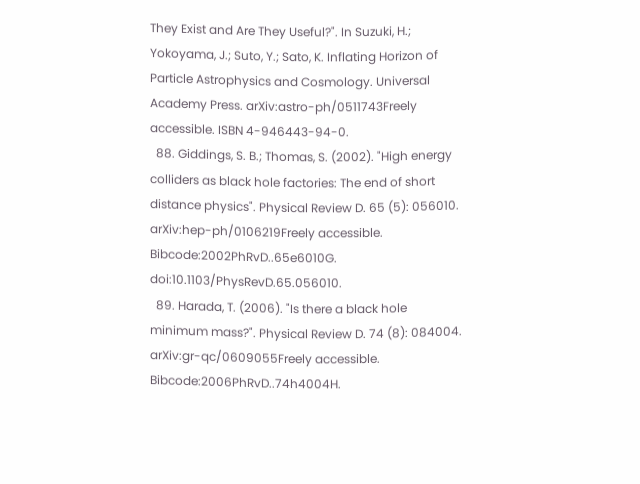They Exist and Are They Useful?". In Suzuki, H.; Yokoyama, J.; Suto, Y.; Sato, K. Inflating Horizon of Particle Astrophysics and Cosmology. Universal Academy Press. arXiv:astro-ph/0511743Freely accessible. ISBN 4-946443-94-0.
  88. Giddings, S. B.; Thomas, S. (2002). "High energy colliders as black hole factories: The end of short distance physics". Physical Review D. 65 (5): 056010. arXiv:hep-ph/0106219Freely accessible. Bibcode:2002PhRvD..65e6010G. doi:10.1103/PhysRevD.65.056010.
  89. Harada, T. (2006). "Is there a black hole minimum mass?". Physical Review D. 74 (8): 084004. arXiv:gr-qc/0609055Freely accessible. Bibcode:2006PhRvD..74h4004H.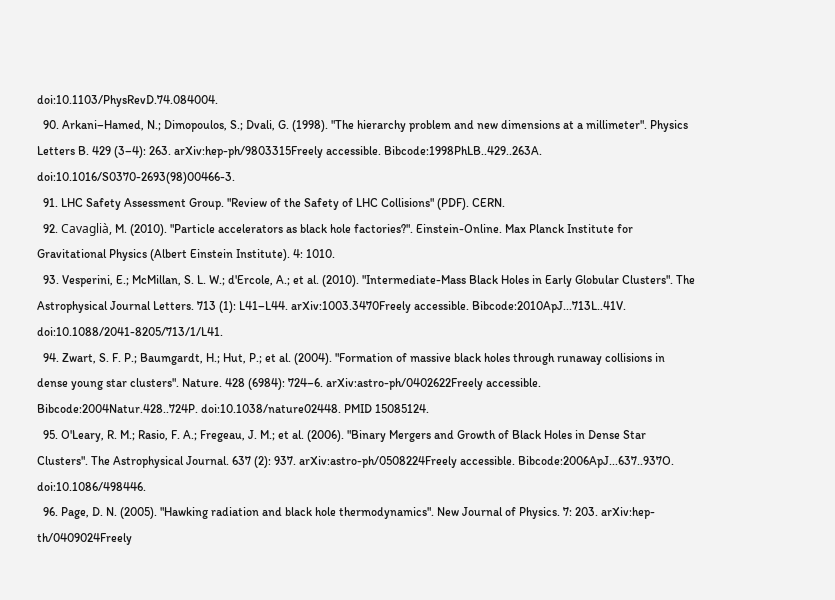doi:10.1103/PhysRevD.74.084004.
  90. Arkani–Hamed, N.; Dimopoulos, S.; Dvali, G. (1998). "The hierarchy problem and new dimensions at a millimeter". Physics Letters B. 429 (3–4): 263. arXiv:hep-ph/9803315Freely accessible. Bibcode:1998PhLB..429..263A. doi:10.1016/S0370-2693(98)00466-3.
  91. LHC Safety Assessment Group. "Review of the Safety of LHC Collisions" (PDF). CERN.
  92. Cavaglià, M. (2010). "Particle accelerators as black hole factories?". Einstein-Online. Max Planck Institute for Gravitational Physics (Albert Einstein Institute). 4: 1010.
  93. Vesperini, E.; McMillan, S. L. W.; d'Ercole, A.; et al. (2010). "Intermediate-Mass Black Holes in Early Globular Clusters". The Astrophysical Journal Letters. 713 (1): L41–L44. arXiv:1003.3470Freely accessible. Bibcode:2010ApJ...713L..41V. doi:10.1088/2041-8205/713/1/L41.
  94. Zwart, S. F. P.; Baumgardt, H.; Hut, P.; et al. (2004). "Formation of massive black holes through runaway collisions in dense young star clusters". Nature. 428 (6984): 724–6. arXiv:astro-ph/0402622Freely accessible. Bibcode:2004Natur.428..724P. doi:10.1038/nature02448. PMID 15085124.
  95. O'Leary, R. M.; Rasio, F. A.; Fregeau, J. M.; et al. (2006). "Binary Mergers and Growth of Black Holes in Dense Star Clusters". The Astrophysical Journal. 637 (2): 937. arXiv:astro-ph/0508224Freely accessible. Bibcode:2006ApJ...637..937O. doi:10.1086/498446.
  96. Page, D. N. (2005). "Hawking radiation and black hole thermodynamics". New Journal of Physics. 7: 203. arXiv:hep-th/0409024Freely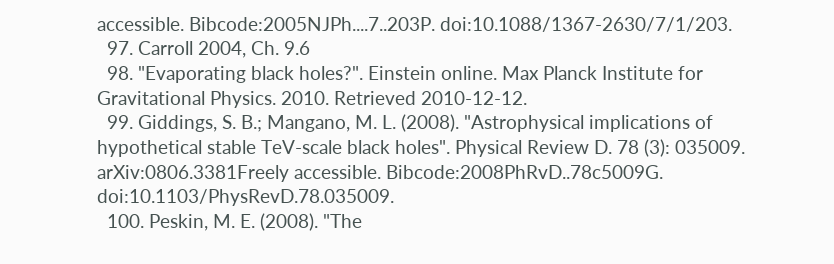accessible. Bibcode:2005NJPh....7..203P. doi:10.1088/1367-2630/7/1/203.
  97. Carroll 2004, Ch. 9.6
  98. "Evaporating black holes?". Einstein online. Max Planck Institute for Gravitational Physics. 2010. Retrieved 2010-12-12.
  99. Giddings, S. B.; Mangano, M. L. (2008). "Astrophysical implications of hypothetical stable TeV-scale black holes". Physical Review D. 78 (3): 035009. arXiv:0806.3381Freely accessible. Bibcode:2008PhRvD..78c5009G. doi:10.1103/PhysRevD.78.035009.
  100. Peskin, M. E. (2008). "The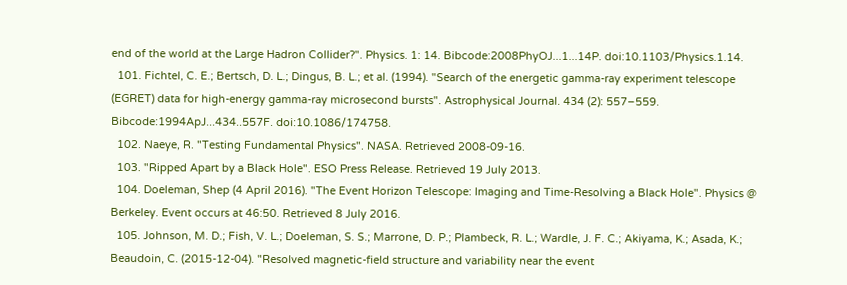end of the world at the Large Hadron Collider?". Physics. 1: 14. Bibcode:2008PhyOJ...1...14P. doi:10.1103/Physics.1.14.
  101. Fichtel, C. E.; Bertsch, D. L.; Dingus, B. L.; et al. (1994). "Search of the energetic gamma-ray experiment telescope (EGRET) data for high-energy gamma-ray microsecond bursts". Astrophysical Journal. 434 (2): 557–559. Bibcode:1994ApJ...434..557F. doi:10.1086/174758.
  102. Naeye, R. "Testing Fundamental Physics". NASA. Retrieved 2008-09-16.
  103. "Ripped Apart by a Black Hole". ESO Press Release. Retrieved 19 July 2013.
  104. Doeleman, Shep (4 April 2016). "The Event Horizon Telescope: Imaging and Time-Resolving a Black Hole". Physics @ Berkeley. Event occurs at 46:50. Retrieved 8 July 2016.
  105. Johnson, M. D.; Fish, V. L.; Doeleman, S. S.; Marrone, D. P.; Plambeck, R. L.; Wardle, J. F. C.; Akiyama, K.; Asada, K.; Beaudoin, C. (2015-12-04). "Resolved magnetic-field structure and variability near the event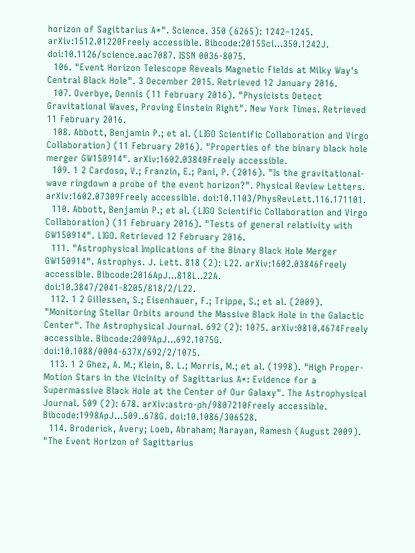horizon of Sagittarius A*". Science. 350 (6265): 1242–1245. arXiv:1512.01220Freely accessible. Bibcode:2015Sci...350.1242J. doi:10.1126/science.aac7087. ISSN 0036-8075.
  106. "Event Horizon Telescope Reveals Magnetic Fields at Milky Way's Central Black Hole". 3 December 2015. Retrieved 12 January 2016.
  107. Overbye, Dennis (11 February 2016). "Physicists Detect Gravitational Waves, Proving Einstein Right". New York Times. Retrieved 11 February 2016.
  108. Abbott, Benjamin P.; et al. (LIGO Scientific Collaboration and Virgo Collaboration) (11 February 2016). "Properties of the binary black hole merger GW150914". arXiv:1602.03840Freely accessible.
  109. 1 2 Cardoso, V.; Franzin, E.; Pani, P. (2016). "Is the gravitational-wave ringdown a probe of the event horizon?". Physical Review Letters. arXiv:1602.07309Freely accessible. doi:10.1103/PhysRevLett.116.171101.
  110. Abbott, Benjamin P.; et al. (LIGO Scientific Collaboration and Virgo Collaboration) (11 February 2016). "Tests of general relativity with GW150914". LIGO. Retrieved 12 February 2016.
  111. "Astrophysical Implications of the Binary Black Hole Merger GW150914". Astrophys. J. Lett. 818 (2): L22. arXiv:1602.03846Freely accessible. Bibcode:2016ApJ...818L..22A. doi:10.3847/2041-8205/818/2/L22.
  112. 1 2 Gillessen, S.; Eisenhauer, F.; Trippe, S.; et al. (2009). "Monitoring Stellar Orbits around the Massive Black Hole in the Galactic Center". The Astrophysical Journal. 692 (2): 1075. arXiv:0810.4674Freely accessible. Bibcode:2009ApJ...692.1075G. doi:10.1088/0004-637X/692/2/1075.
  113. 1 2 Ghez, A. M.; Klein, B. L.; Morris, M.; et al. (1998). "High Proper‐Motion Stars in the Vicinity of Sagittarius A*: Evidence for a Supermassive Black Hole at the Center of Our Galaxy". The Astrophysical Journal. 509 (2): 678. arXiv:astro-ph/9807210Freely accessible. Bibcode:1998ApJ...509..678G. doi:10.1086/306528.
  114. Broderick, Avery; Loeb, Abraham; Narayan, Ramesh (August 2009). "The Event Horizon of Sagittarius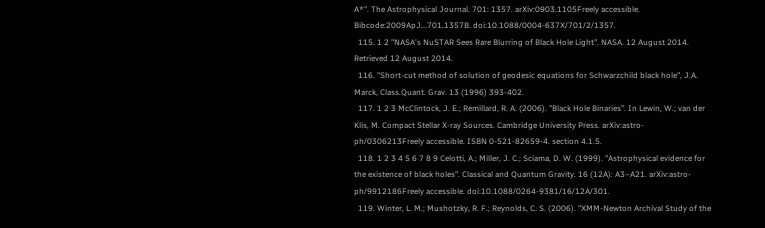A*". The Astrophysical Journal. 701: 1357. arXiv:0903.1105Freely accessible. Bibcode:2009ApJ...701.1357B. doi:10.1088/0004-637X/701/2/1357.
  115. 1 2 "NASA's NuSTAR Sees Rare Blurring of Black Hole Light". NASA. 12 August 2014. Retrieved 12 August 2014.
  116. "Short-cut method of solution of geodesic equations for Schwarzchild black hole", J.A. Marck, Class.Quant. Grav. 13 (1996) 393-402.
  117. 1 2 3 McClintock, J. E.; Remillard, R. A. (2006). "Black Hole Binaries". In Lewin, W.; van der Klis, M. Compact Stellar X-ray Sources. Cambridge University Press. arXiv:astro-ph/0306213Freely accessible. ISBN 0-521-82659-4. section 4.1.5.
  118. 1 2 3 4 5 6 7 8 9 Celotti, A.; Miller, J. C.; Sciama, D. W. (1999). "Astrophysical evidence for the existence of black holes". Classical and Quantum Gravity. 16 (12A): A3–A21. arXiv:astro-ph/9912186Freely accessible. doi:10.1088/0264-9381/16/12A/301.
  119. Winter, L. M.; Mushotzky, R. F.; Reynolds, C. S. (2006). "XMM‐Newton Archival Study of the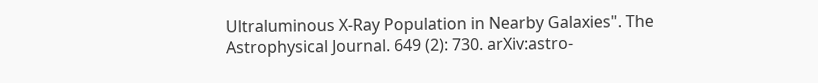Ultraluminous X‐Ray Population in Nearby Galaxies". The Astrophysical Journal. 649 (2): 730. arXiv:astro-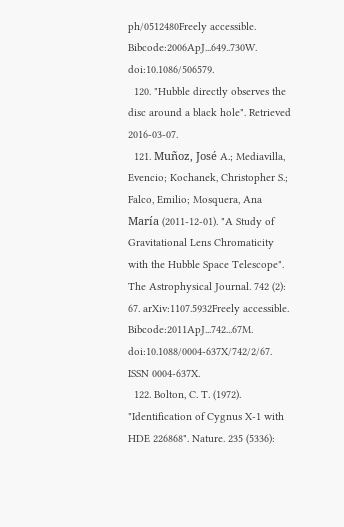ph/0512480Freely accessible. Bibcode:2006ApJ...649..730W. doi:10.1086/506579.
  120. "Hubble directly observes the disc around a black hole". Retrieved 2016-03-07.
  121. Muñoz, José A.; Mediavilla, Evencio; Kochanek, Christopher S.; Falco, Emilio; Mosquera, Ana María (2011-12-01). "A Study of Gravitational Lens Chromaticity with the Hubble Space Telescope". The Astrophysical Journal. 742 (2): 67. arXiv:1107.5932Freely accessible. Bibcode:2011ApJ...742...67M. doi:10.1088/0004-637X/742/2/67. ISSN 0004-637X.
  122. Bolton, C. T. (1972). "Identification of Cygnus X-1 with HDE 226868". Nature. 235 (5336):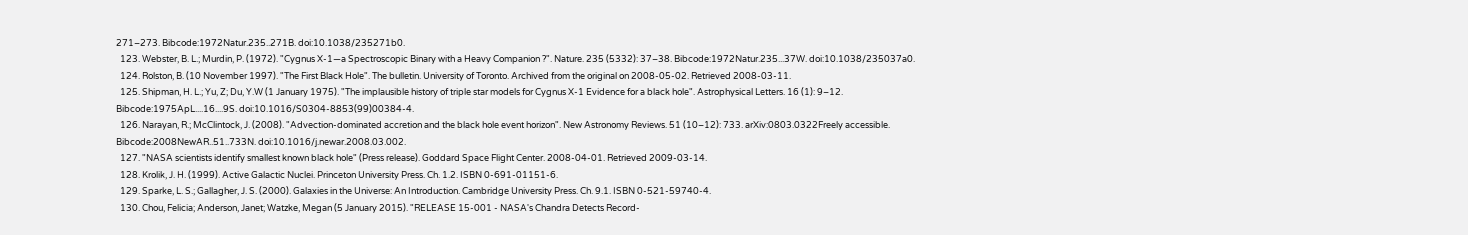271–273. Bibcode:1972Natur.235..271B. doi:10.1038/235271b0.
  123. Webster, B. L.; Murdin, P. (1972). "Cygnus X-1—a Spectroscopic Binary with a Heavy Companion ?". Nature. 235 (5332): 37–38. Bibcode:1972Natur.235...37W. doi:10.1038/235037a0.
  124. Rolston, B. (10 November 1997). "The First Black Hole". The bulletin. University of Toronto. Archived from the original on 2008-05-02. Retrieved 2008-03-11.
  125. Shipman, H. L.; Yu, Z; Du, Y.W (1 January 1975). "The implausible history of triple star models for Cygnus X-1 Evidence for a black hole". Astrophysical Letters. 16 (1): 9–12. Bibcode:1975ApL....16....9S. doi:10.1016/S0304-8853(99)00384-4.
  126. Narayan, R.; McClintock, J. (2008). "Advection-dominated accretion and the black hole event horizon". New Astronomy Reviews. 51 (10–12): 733. arXiv:0803.0322Freely accessible. Bibcode:2008NewAR..51..733N. doi:10.1016/j.newar.2008.03.002.
  127. "NASA scientists identify smallest known black hole" (Press release). Goddard Space Flight Center. 2008-04-01. Retrieved 2009-03-14.
  128. Krolik, J. H. (1999). Active Galactic Nuclei. Princeton University Press. Ch. 1.2. ISBN 0-691-01151-6.
  129. Sparke, L. S.; Gallagher, J. S. (2000). Galaxies in the Universe: An Introduction. Cambridge University Press. Ch. 9.1. ISBN 0-521-59740-4.
  130. Chou, Felicia; Anderson, Janet; Watzke, Megan (5 January 2015). "RELEASE 15-001 - NASA's Chandra Detects Record-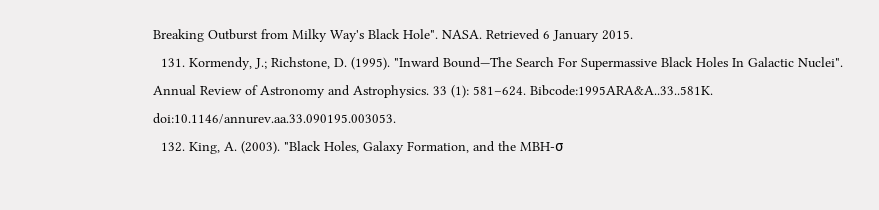Breaking Outburst from Milky Way's Black Hole". NASA. Retrieved 6 January 2015.
  131. Kormendy, J.; Richstone, D. (1995). "Inward Bound—The Search For Supermassive Black Holes In Galactic Nuclei". Annual Review of Astronomy and Astrophysics. 33 (1): 581–624. Bibcode:1995ARA&A..33..581K. doi:10.1146/annurev.aa.33.090195.003053.
  132. King, A. (2003). "Black Holes, Galaxy Formation, and the MBH-σ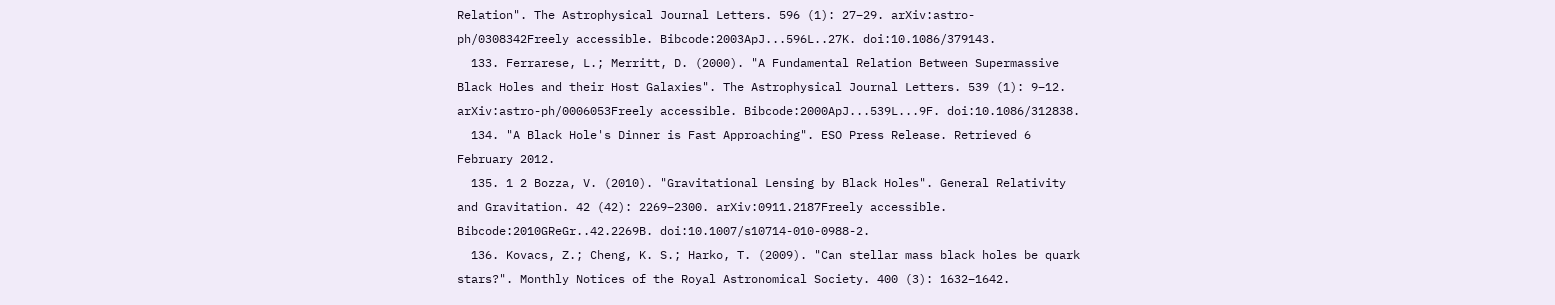Relation". The Astrophysical Journal Letters. 596 (1): 27–29. arXiv:astro-ph/0308342Freely accessible. Bibcode:2003ApJ...596L..27K. doi:10.1086/379143.
  133. Ferrarese, L.; Merritt, D. (2000). "A Fundamental Relation Between Supermassive Black Holes and their Host Galaxies". The Astrophysical Journal Letters. 539 (1): 9–12. arXiv:astro-ph/0006053Freely accessible. Bibcode:2000ApJ...539L...9F. doi:10.1086/312838.
  134. "A Black Hole's Dinner is Fast Approaching". ESO Press Release. Retrieved 6 February 2012.
  135. 1 2 Bozza, V. (2010). "Gravitational Lensing by Black Holes". General Relativity and Gravitation. 42 (42): 2269–2300. arXiv:0911.2187Freely accessible. Bibcode:2010GReGr..42.2269B. doi:10.1007/s10714-010-0988-2.
  136. Kovacs, Z.; Cheng, K. S.; Harko, T. (2009). "Can stellar mass black holes be quark stars?". Monthly Notices of the Royal Astronomical Society. 400 (3): 1632–1642.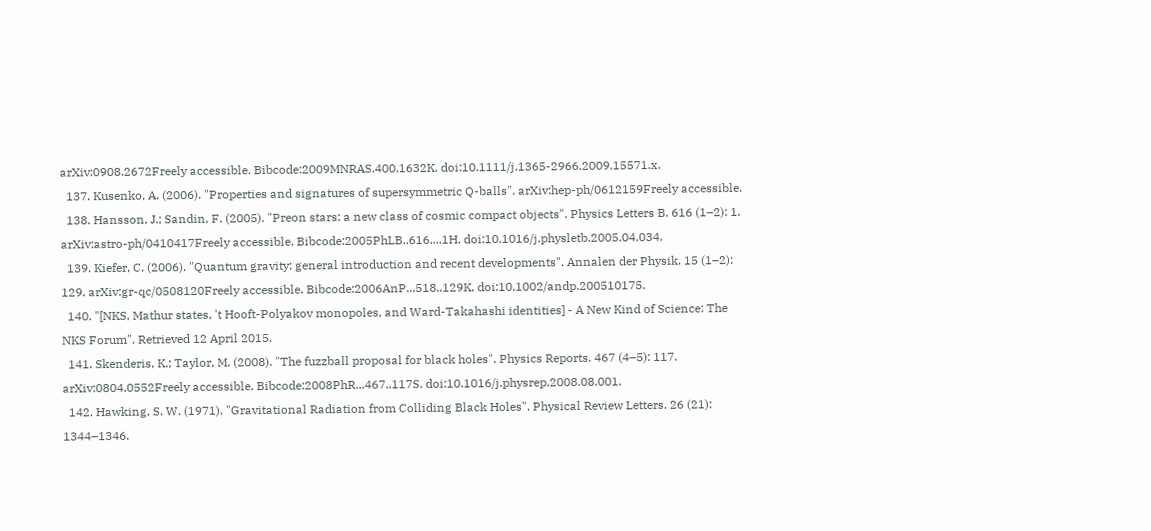arXiv:0908.2672Freely accessible. Bibcode:2009MNRAS.400.1632K. doi:10.1111/j.1365-2966.2009.15571.x.
  137. Kusenko, A. (2006). "Properties and signatures of supersymmetric Q-balls". arXiv:hep-ph/0612159Freely accessible.
  138. Hansson, J.; Sandin, F. (2005). "Preon stars: a new class of cosmic compact objects". Physics Letters B. 616 (1–2): 1. arXiv:astro-ph/0410417Freely accessible. Bibcode:2005PhLB..616....1H. doi:10.1016/j.physletb.2005.04.034.
  139. Kiefer, C. (2006). "Quantum gravity: general introduction and recent developments". Annalen der Physik. 15 (1–2): 129. arXiv:gr-qc/0508120Freely accessible. Bibcode:2006AnP...518..129K. doi:10.1002/andp.200510175.
  140. "[NKS, Mathur states, 't Hooft-Polyakov monopoles, and Ward-Takahashi identities] - A New Kind of Science: The NKS Forum". Retrieved 12 April 2015.
  141. Skenderis, K.; Taylor, M. (2008). "The fuzzball proposal for black holes". Physics Reports. 467 (4–5): 117. arXiv:0804.0552Freely accessible. Bibcode:2008PhR...467..117S. doi:10.1016/j.physrep.2008.08.001.
  142. Hawking, S. W. (1971). "Gravitational Radiation from Colliding Black Holes". Physical Review Letters. 26 (21): 1344–1346.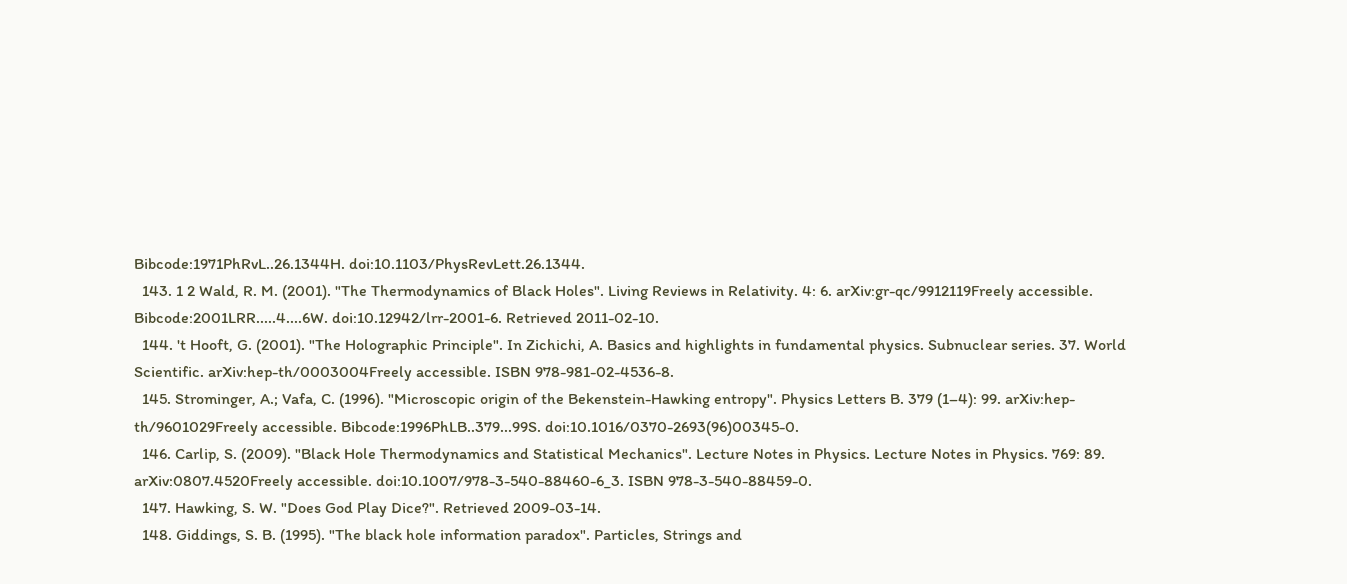Bibcode:1971PhRvL..26.1344H. doi:10.1103/PhysRevLett.26.1344.
  143. 1 2 Wald, R. M. (2001). "The Thermodynamics of Black Holes". Living Reviews in Relativity. 4: 6. arXiv:gr-qc/9912119Freely accessible. Bibcode:2001LRR.....4....6W. doi:10.12942/lrr-2001-6. Retrieved 2011-02-10.
  144. 't Hooft, G. (2001). "The Holographic Principle". In Zichichi, A. Basics and highlights in fundamental physics. Subnuclear series. 37. World Scientific. arXiv:hep-th/0003004Freely accessible. ISBN 978-981-02-4536-8.
  145. Strominger, A.; Vafa, C. (1996). "Microscopic origin of the Bekenstein-Hawking entropy". Physics Letters B. 379 (1–4): 99. arXiv:hep-th/9601029Freely accessible. Bibcode:1996PhLB..379...99S. doi:10.1016/0370-2693(96)00345-0.
  146. Carlip, S. (2009). "Black Hole Thermodynamics and Statistical Mechanics". Lecture Notes in Physics. Lecture Notes in Physics. 769: 89. arXiv:0807.4520Freely accessible. doi:10.1007/978-3-540-88460-6_3. ISBN 978-3-540-88459-0.
  147. Hawking, S. W. "Does God Play Dice?". Retrieved 2009-03-14.
  148. Giddings, S. B. (1995). "The black hole information paradox". Particles, Strings and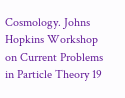Cosmology. Johns Hopkins Workshop on Current Problems in Particle Theory 19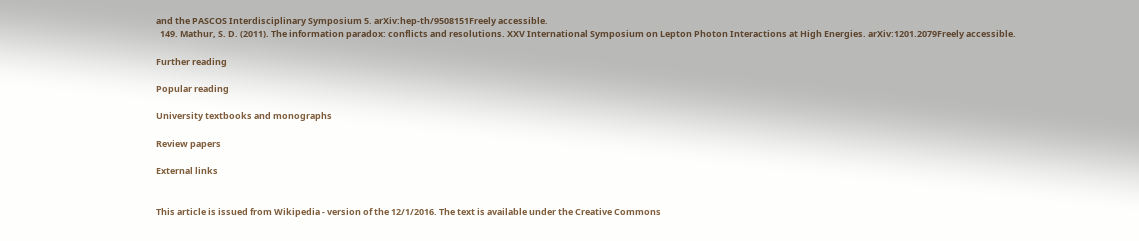and the PASCOS Interdisciplinary Symposium 5. arXiv:hep-th/9508151Freely accessible.
  149. Mathur, S. D. (2011). The information paradox: conflicts and resolutions. XXV International Symposium on Lepton Photon Interactions at High Energies. arXiv:1201.2079Freely accessible.

Further reading

Popular reading

University textbooks and monographs

Review papers

External links


This article is issued from Wikipedia - version of the 12/1/2016. The text is available under the Creative Commons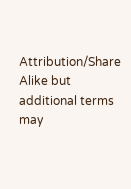Attribution/Share Alike but additional terms may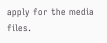apply for the media files.